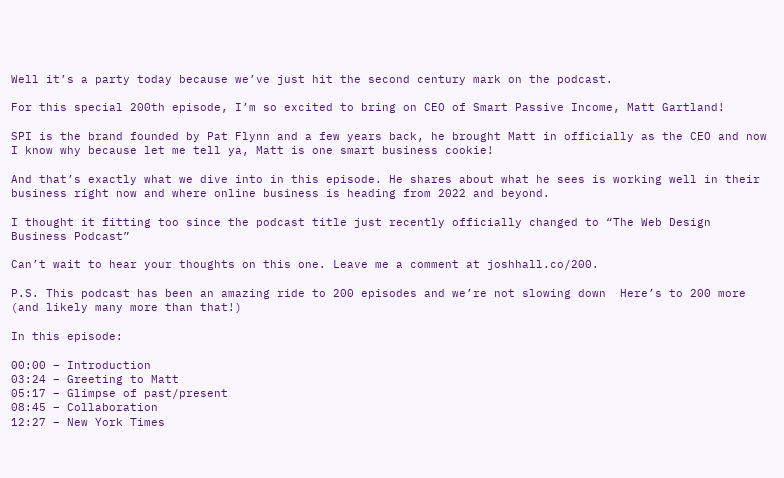Well it’s a party today because we’ve just hit the second century mark on the podcast.

For this special 200th episode, I’m so excited to bring on CEO of Smart Passive Income, Matt Gartland!

SPI is the brand founded by Pat Flynn and a few years back, he brought Matt in officially as the CEO and now I know why because let me tell ya, Matt is one smart business cookie!

And that’s exactly what we dive into in this episode. He shares about what he sees is working well in their business right now and where online business is heading from 2022 and beyond.

I thought it fitting too since the podcast title just recently officially changed to “The Web Design Business Podcast”

Can’t wait to hear your thoughts on this one. Leave me a comment at joshhall.co/200.

P.S. This podcast has been an amazing ride to 200 episodes and we’re not slowing down  Here’s to 200 more (and likely many more than that!)

In this episode:

00:00 – Introduction
03:24 – Greeting to Matt
05:17 – Glimpse of past/present
08:45 – Collaboration
12:27 – New York Times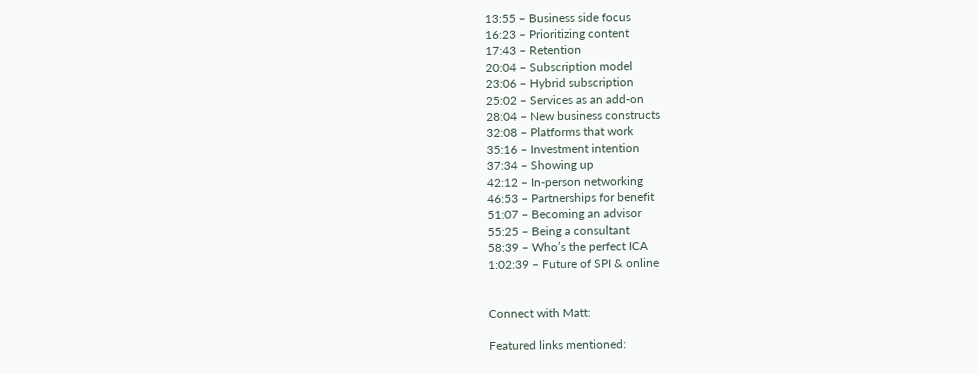13:55 – Business side focus
16:23 – Prioritizing content
17:43 – Retention
20:04 – Subscription model
23:06 – Hybrid subscription
25:02 – Services as an add-on
28:04 – New business constructs
32:08 – Platforms that work
35:16 – Investment intention
37:34 – Showing up
42:12 – In-person networking
46:53 – Partnerships for benefit
51:07 – Becoming an advisor
55:25 – Being a consultant
58:39 – Who’s the perfect ICA
1:02:39 – Future of SPI & online


Connect with Matt:

Featured links mentioned: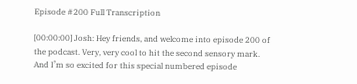Episode #200 Full Transcription

[00:00:00] Josh: Hey friends, and welcome into episode 200 of the podcast. Very, very cool to hit the second sensory mark. And I’m so excited for this special numbered episode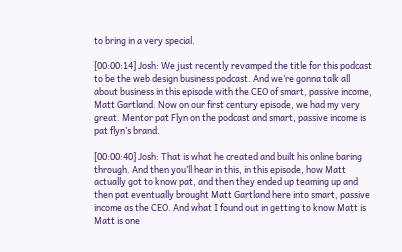to bring in a very special.

[00:00:14] Josh: We just recently revamped the title for this podcast to be the web design business podcast. And we’re gonna talk all about business in this episode with the CEO of smart, passive income, Matt Gartland. Now on our first century episode, we had my very great. Mentor pat Flyn on the podcast and smart, passive income is pat flyn’s brand.

[00:00:40] Josh: That is what he created and built his online baring through. And then you’ll hear in this, in this episode, how Matt actually got to know pat, and then they ended up teaming up and then pat eventually brought Matt Gartland here into smart, passive income as the CEO. And what I found out in getting to know Matt is Matt is one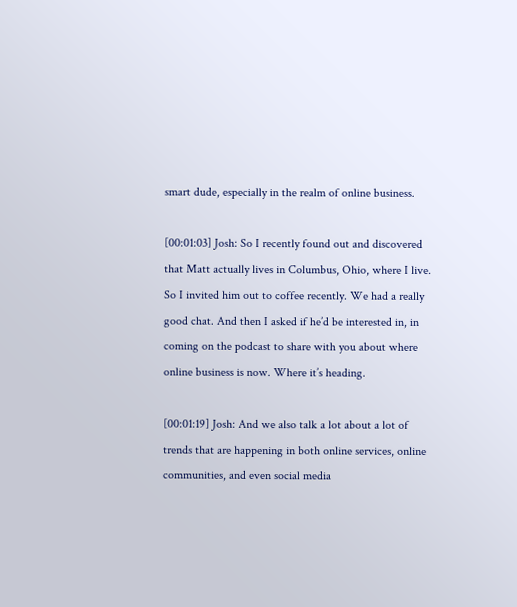smart dude, especially in the realm of online business.

[00:01:03] Josh: So I recently found out and discovered that Matt actually lives in Columbus, Ohio, where I live. So I invited him out to coffee recently. We had a really good chat. And then I asked if he’d be interested in, in coming on the podcast to share with you about where online business is now. Where it’s heading.

[00:01:19] Josh: And we also talk a lot about a lot of trends that are happening in both online services, online communities, and even social media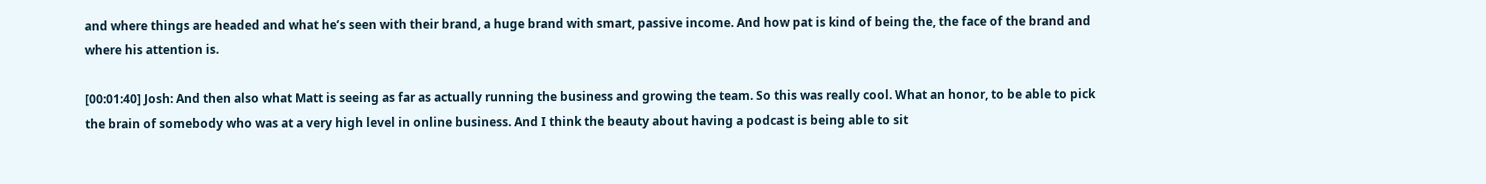and where things are headed and what he’s seen with their brand, a huge brand with smart, passive income. And how pat is kind of being the, the face of the brand and where his attention is.

[00:01:40] Josh: And then also what Matt is seeing as far as actually running the business and growing the team. So this was really cool. What an honor, to be able to pick the brain of somebody who was at a very high level in online business. And I think the beauty about having a podcast is being able to sit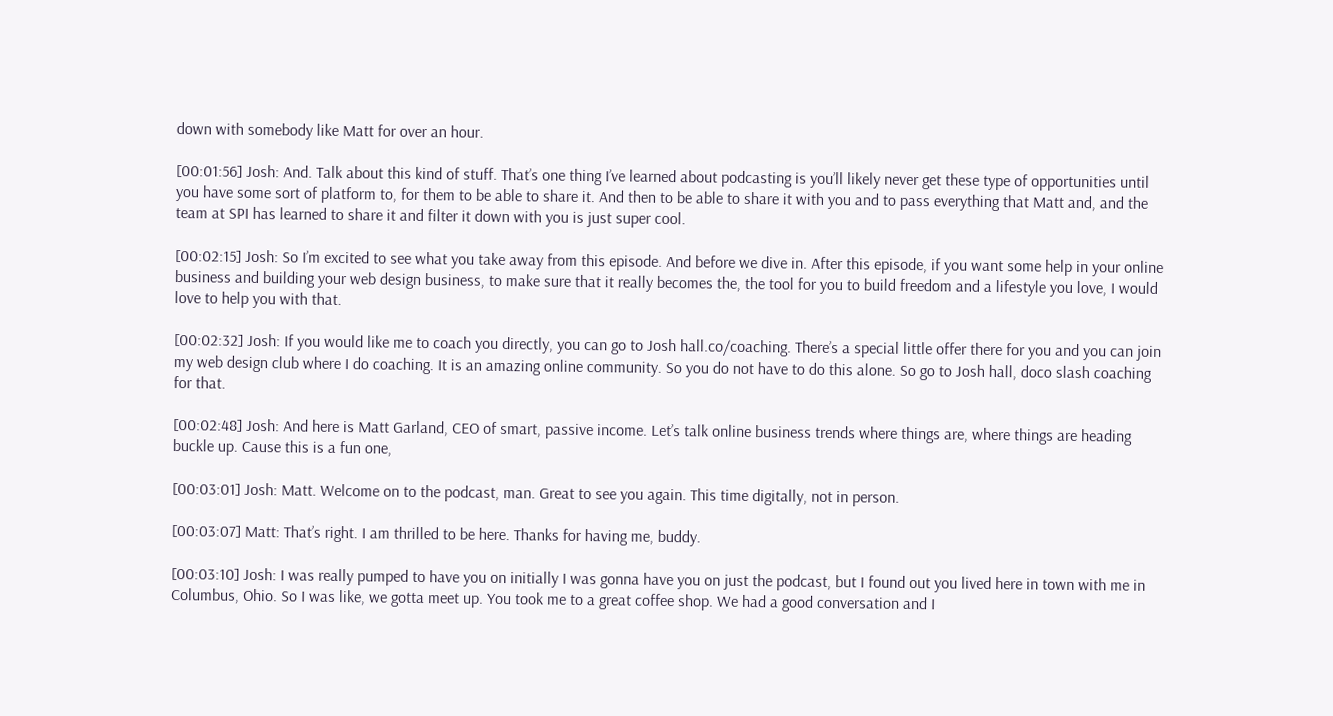down with somebody like Matt for over an hour.

[00:01:56] Josh: And. Talk about this kind of stuff. That’s one thing I’ve learned about podcasting is you’ll likely never get these type of opportunities until you have some sort of platform to, for them to be able to share it. And then to be able to share it with you and to pass everything that Matt and, and the team at SPI has learned to share it and filter it down with you is just super cool.

[00:02:15] Josh: So I’m excited to see what you take away from this episode. And before we dive in. After this episode, if you want some help in your online business and building your web design business, to make sure that it really becomes the, the tool for you to build freedom and a lifestyle you love, I would love to help you with that.

[00:02:32] Josh: If you would like me to coach you directly, you can go to Josh hall.co/coaching. There’s a special little offer there for you and you can join my web design club where I do coaching. It is an amazing online community. So you do not have to do this alone. So go to Josh hall, doco slash coaching for that.

[00:02:48] Josh: And here is Matt Garland, CEO of smart, passive income. Let’s talk online business trends where things are, where things are heading buckle up. Cause this is a fun one,

[00:03:01] Josh: Matt. Welcome on to the podcast, man. Great to see you again. This time digitally, not in person.

[00:03:07] Matt: That’s right. I am thrilled to be here. Thanks for having me, buddy.

[00:03:10] Josh: I was really pumped to have you on initially I was gonna have you on just the podcast, but I found out you lived here in town with me in Columbus, Ohio. So I was like, we gotta meet up. You took me to a great coffee shop. We had a good conversation and I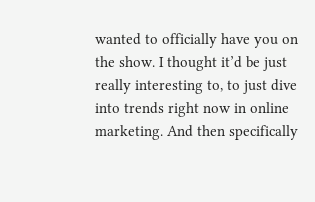wanted to officially have you on the show. I thought it’d be just really interesting to, to just dive into trends right now in online marketing. And then specifically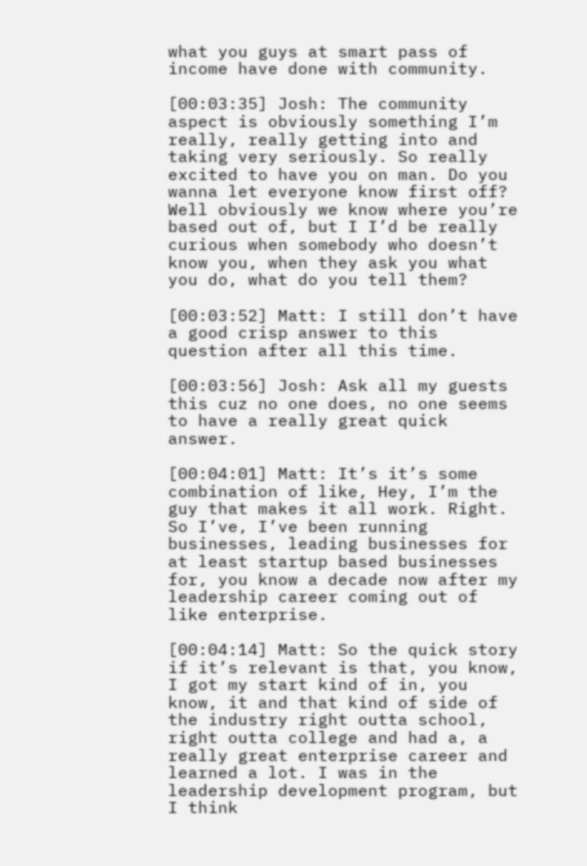what you guys at smart pass of income have done with community.

[00:03:35] Josh: The community aspect is obviously something I’m really, really getting into and taking very seriously. So really excited to have you on man. Do you wanna let everyone know first off? Well obviously we know where you’re based out of, but I I’d be really curious when somebody who doesn’t know you, when they ask you what you do, what do you tell them?

[00:03:52] Matt: I still don’t have a good crisp answer to this question after all this time.

[00:03:56] Josh: Ask all my guests this cuz no one does, no one seems to have a really great quick answer.

[00:04:01] Matt: It’s it’s some combination of like, Hey, I’m the guy that makes it all work. Right. So I’ve, I’ve been running businesses, leading businesses for at least startup based businesses for, you know a decade now after my leadership career coming out of like enterprise.

[00:04:14] Matt: So the quick story if it’s relevant is that, you know, I got my start kind of in, you know, it and that kind of side of the industry right outta school, right outta college and had a, a really great enterprise career and learned a lot. I was in the leadership development program, but I think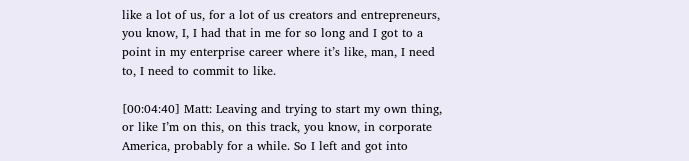like a lot of us, for a lot of us creators and entrepreneurs, you know, I, I had that in me for so long and I got to a point in my enterprise career where it’s like, man, I need to, I need to commit to like.

[00:04:40] Matt: Leaving and trying to start my own thing, or like I’m on this, on this track, you know, in corporate America, probably for a while. So I left and got into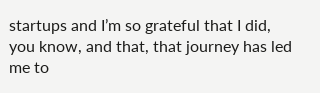startups and I’m so grateful that I did, you know, and that, that journey has led me to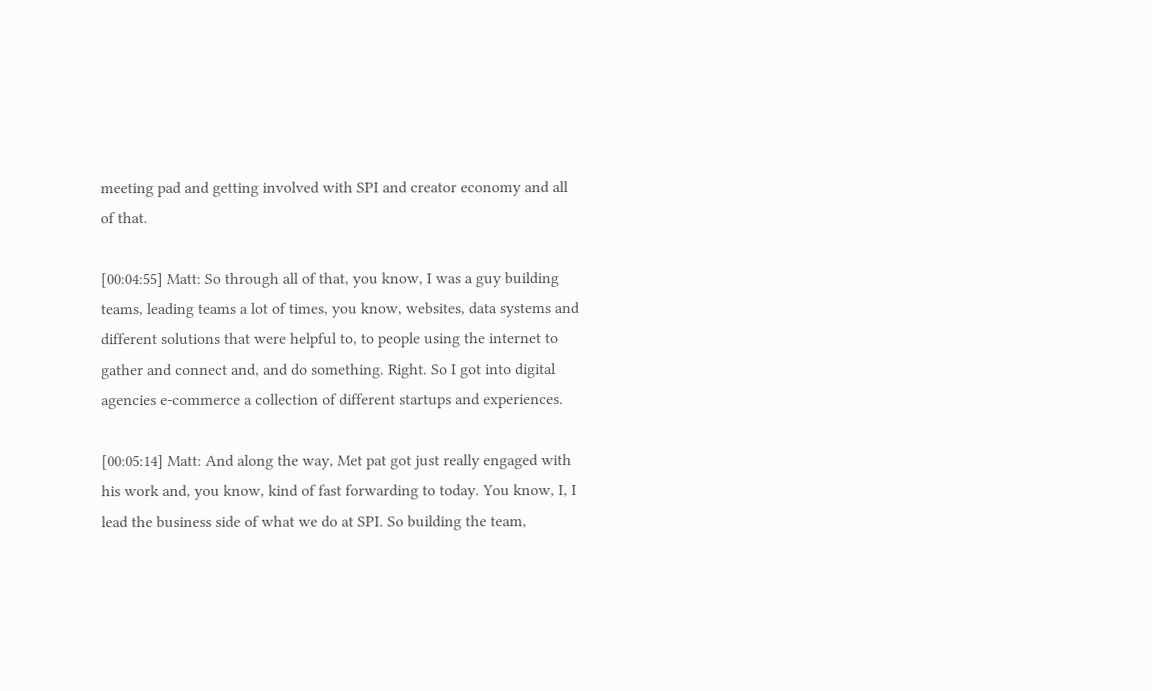meeting pad and getting involved with SPI and creator economy and all of that.

[00:04:55] Matt: So through all of that, you know, I was a guy building teams, leading teams a lot of times, you know, websites, data systems and different solutions that were helpful to, to people using the internet to gather and connect and, and do something. Right. So I got into digital agencies e-commerce a collection of different startups and experiences.

[00:05:14] Matt: And along the way, Met pat got just really engaged with his work and, you know, kind of fast forwarding to today. You know, I, I lead the business side of what we do at SPI. So building the team,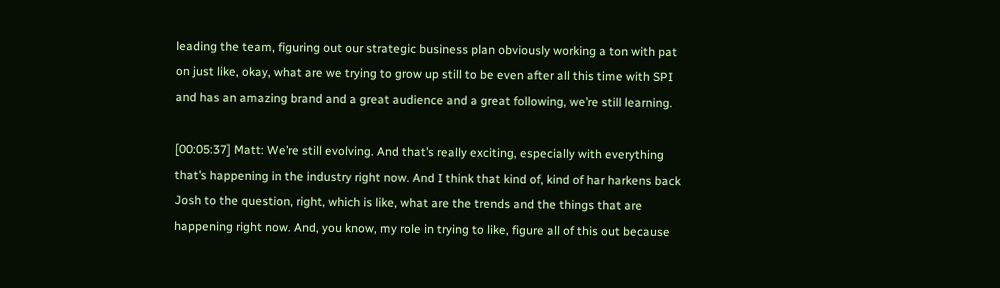leading the team, figuring out our strategic business plan obviously working a ton with pat on just like, okay, what are we trying to grow up still to be even after all this time with SPI and has an amazing brand and a great audience and a great following, we’re still learning.

[00:05:37] Matt: We’re still evolving. And that’s really exciting, especially with everything that’s happening in the industry right now. And I think that kind of, kind of har harkens back Josh to the question, right, which is like, what are the trends and the things that are happening right now. And, you know, my role in trying to like, figure all of this out because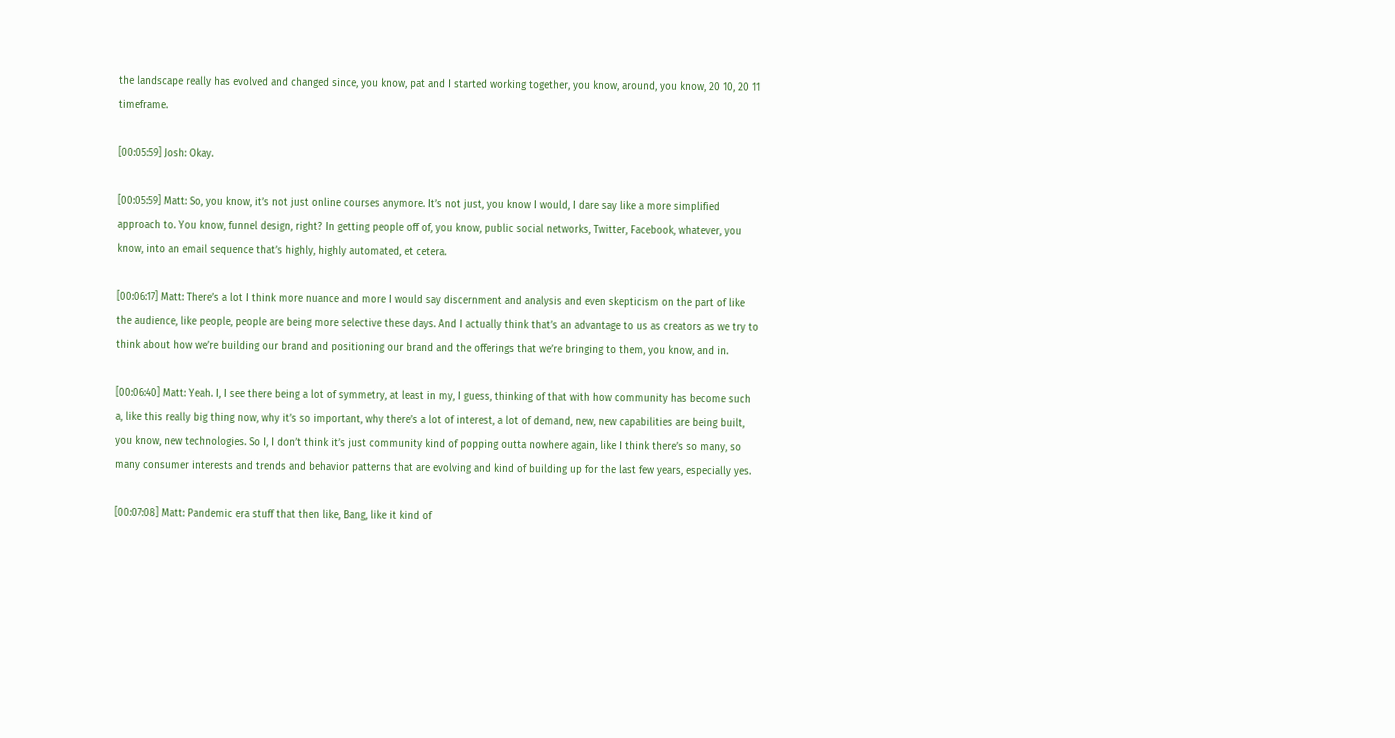the landscape really has evolved and changed since, you know, pat and I started working together, you know, around, you know, 20 10, 20 11 timeframe.

[00:05:59] Josh: Okay.

[00:05:59] Matt: So, you know, it’s not just online courses anymore. It’s not just, you know I would, I dare say like a more simplified approach to. You know, funnel design, right? In getting people off of, you know, public social networks, Twitter, Facebook, whatever, you know, into an email sequence that’s highly, highly automated, et cetera.

[00:06:17] Matt: There’s a lot I think more nuance and more I would say discernment and analysis and even skepticism on the part of like the audience, like people, people are being more selective these days. And I actually think that’s an advantage to us as creators as we try to think about how we’re building our brand and positioning our brand and the offerings that we’re bringing to them, you know, and in.

[00:06:40] Matt: Yeah. I, I see there being a lot of symmetry, at least in my, I guess, thinking of that with how community has become such a, like this really big thing now, why it’s so important, why there’s a lot of interest, a lot of demand, new, new capabilities are being built, you know, new technologies. So I, I don’t think it’s just community kind of popping outta nowhere again, like I think there’s so many, so many consumer interests and trends and behavior patterns that are evolving and kind of building up for the last few years, especially yes.

[00:07:08] Matt: Pandemic era stuff that then like, Bang, like it kind of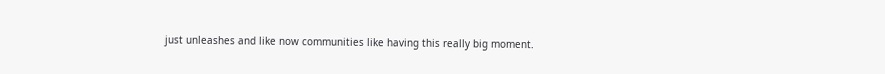just unleashes and like now communities like having this really big moment.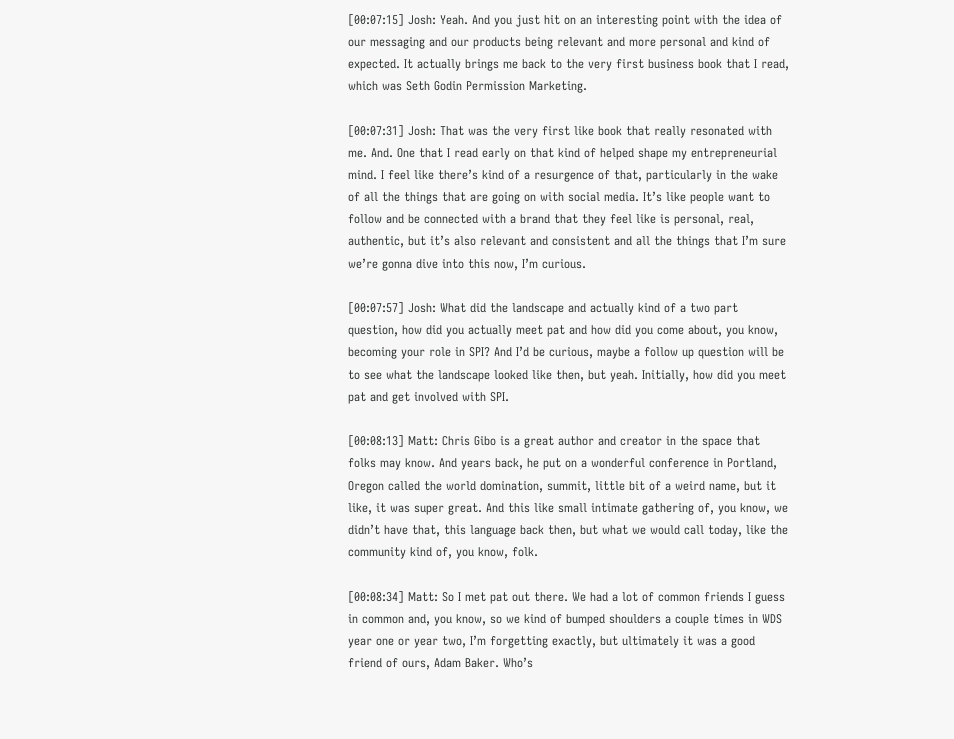[00:07:15] Josh: Yeah. And you just hit on an interesting point with the idea of our messaging and our products being relevant and more personal and kind of expected. It actually brings me back to the very first business book that I read, which was Seth Godin Permission Marketing.

[00:07:31] Josh: That was the very first like book that really resonated with me. And. One that I read early on that kind of helped shape my entrepreneurial mind. I feel like there’s kind of a resurgence of that, particularly in the wake of all the things that are going on with social media. It’s like people want to follow and be connected with a brand that they feel like is personal, real, authentic, but it’s also relevant and consistent and all the things that I’m sure we’re gonna dive into this now, I’m curious.

[00:07:57] Josh: What did the landscape and actually kind of a two part question, how did you actually meet pat and how did you come about, you know, becoming your role in SPI? And I’d be curious, maybe a follow up question will be to see what the landscape looked like then, but yeah. Initially, how did you meet pat and get involved with SPI.

[00:08:13] Matt: Chris Gibo is a great author and creator in the space that folks may know. And years back, he put on a wonderful conference in Portland, Oregon called the world domination, summit, little bit of a weird name, but it like, it was super great. And this like small intimate gathering of, you know, we didn’t have that, this language back then, but what we would call today, like the community kind of, you know, folk.

[00:08:34] Matt: So I met pat out there. We had a lot of common friends I guess in common and, you know, so we kind of bumped shoulders a couple times in WDS year one or year two, I’m forgetting exactly, but ultimately it was a good friend of ours, Adam Baker. Who’s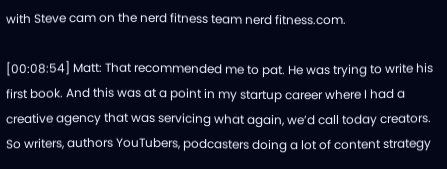with Steve cam on the nerd fitness team nerd fitness.com.

[00:08:54] Matt: That recommended me to pat. He was trying to write his first book. And this was at a point in my startup career where I had a creative agency that was servicing what again, we’d call today creators. So writers, authors YouTubers, podcasters doing a lot of content strategy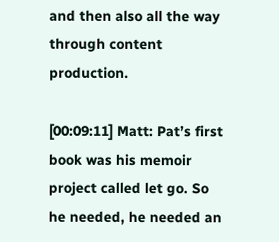and then also all the way through content production.

[00:09:11] Matt: Pat’s first book was his memoir project called let go. So he needed, he needed an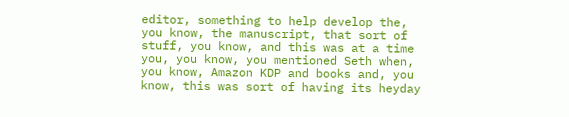editor, something to help develop the, you know, the manuscript, that sort of stuff, you know, and this was at a time you, you know, you mentioned Seth when, you know, Amazon KDP and books and, you know, this was sort of having its heyday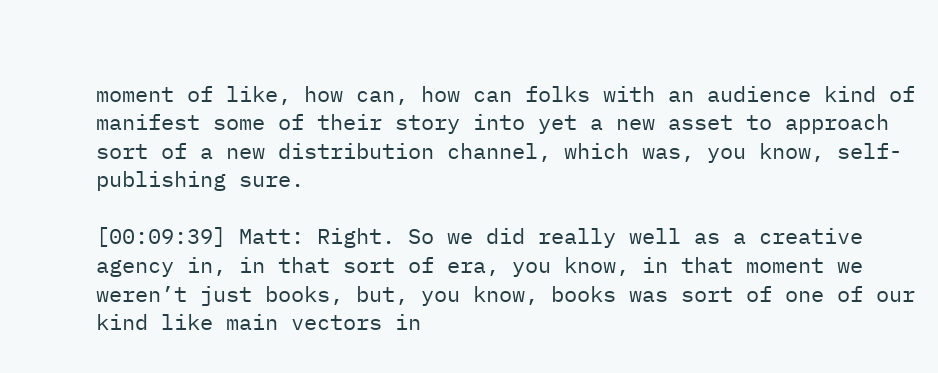moment of like, how can, how can folks with an audience kind of manifest some of their story into yet a new asset to approach sort of a new distribution channel, which was, you know, self-publishing sure.

[00:09:39] Matt: Right. So we did really well as a creative agency in, in that sort of era, you know, in that moment we weren’t just books, but, you know, books was sort of one of our kind like main vectors in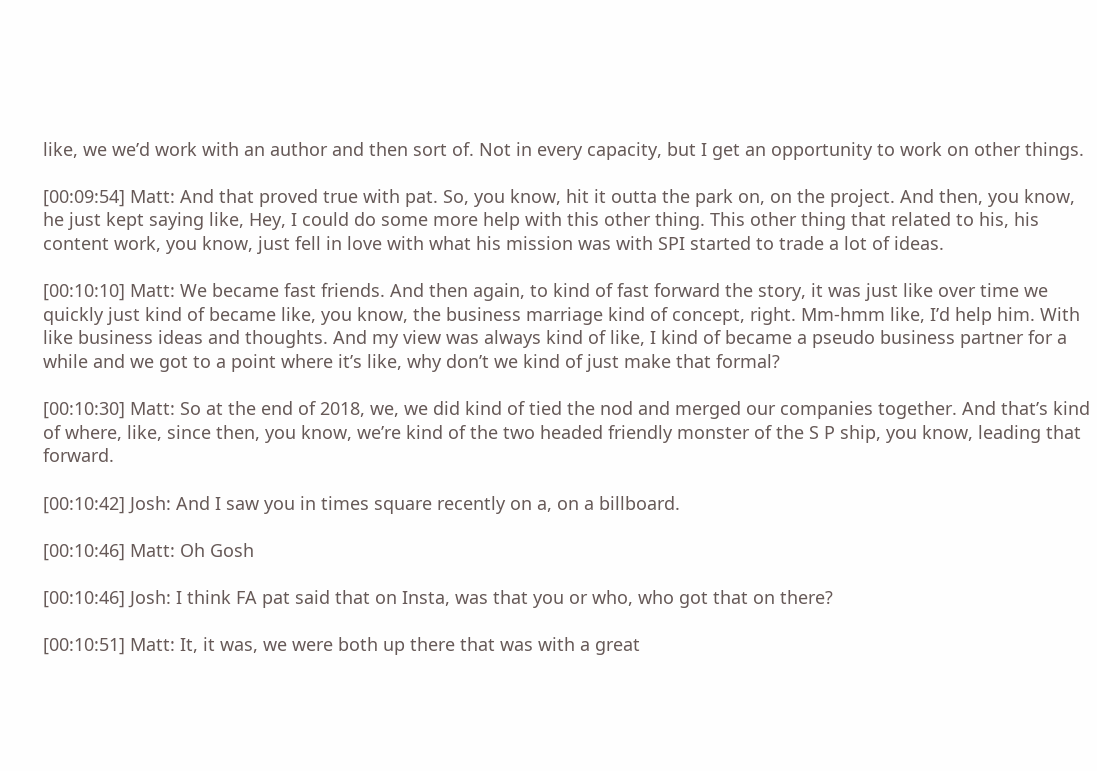like, we we’d work with an author and then sort of. Not in every capacity, but I get an opportunity to work on other things.

[00:09:54] Matt: And that proved true with pat. So, you know, hit it outta the park on, on the project. And then, you know, he just kept saying like, Hey, I could do some more help with this other thing. This other thing that related to his, his content work, you know, just fell in love with what his mission was with SPI started to trade a lot of ideas.

[00:10:10] Matt: We became fast friends. And then again, to kind of fast forward the story, it was just like over time we quickly just kind of became like, you know, the business marriage kind of concept, right. Mm-hmm like, I’d help him. With like business ideas and thoughts. And my view was always kind of like, I kind of became a pseudo business partner for a while and we got to a point where it’s like, why don’t we kind of just make that formal?

[00:10:30] Matt: So at the end of 2018, we, we did kind of tied the nod and merged our companies together. And that’s kind of where, like, since then, you know, we’re kind of the two headed friendly monster of the S P ship, you know, leading that forward.

[00:10:42] Josh: And I saw you in times square recently on a, on a billboard.

[00:10:46] Matt: Oh Gosh

[00:10:46] Josh: I think FA pat said that on Insta, was that you or who, who got that on there?

[00:10:51] Matt: It, it was, we were both up there that was with a great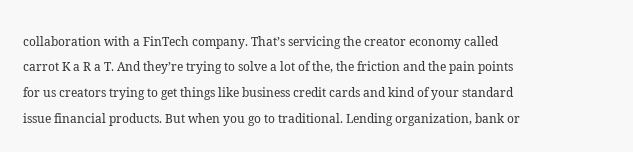collaboration with a FinTech company. That’s servicing the creator economy called carrot K a R a T. And they’re trying to solve a lot of the, the friction and the pain points for us creators trying to get things like business credit cards and kind of your standard issue financial products. But when you go to traditional. Lending organization, bank or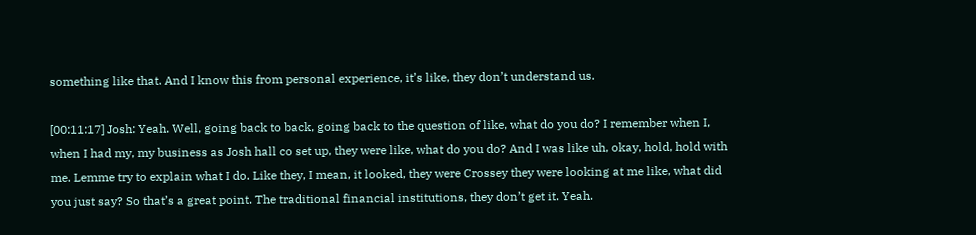something like that. And I know this from personal experience, it’s like, they don’t understand us.

[00:11:17] Josh: Yeah. Well, going back to back, going back to the question of like, what do you do? I remember when I, when I had my, my business as Josh hall co set up, they were like, what do you do? And I was like uh, okay, hold, hold with me. Lemme try to explain what I do. Like they, I mean, it looked, they were Crossey they were looking at me like, what did you just say? So that’s a great point. The traditional financial institutions, they don’t get it. Yeah.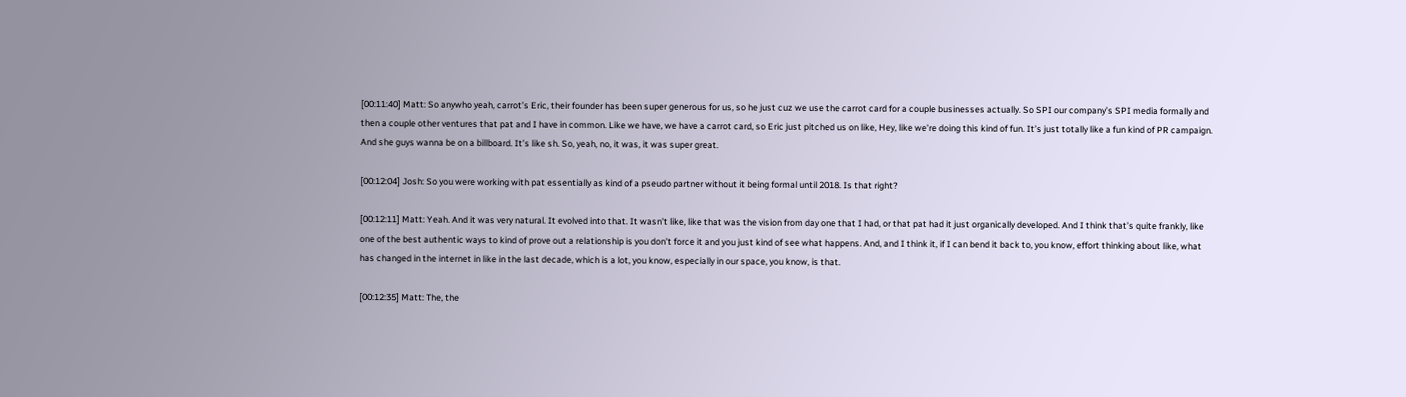[00:11:40] Matt: So anywho yeah, carrot’s Eric, their founder has been super generous for us, so he just cuz we use the carrot card for a couple businesses actually. So SPI our company’s SPI media formally and then a couple other ventures that pat and I have in common. Like we have, we have a carrot card, so Eric just pitched us on like, Hey, like we’re doing this kind of fun. It’s just totally like a fun kind of PR campaign. And she guys wanna be on a billboard. It’s like sh. So, yeah, no, it was, it was super great.

[00:12:04] Josh: So you were working with pat essentially as kind of a pseudo partner without it being formal until 2018. Is that right?

[00:12:11] Matt: Yeah. And it was very natural. It evolved into that. It wasn’t like, like that was the vision from day one that I had, or that pat had it just organically developed. And I think that’s quite frankly, like one of the best authentic ways to kind of prove out a relationship is you don’t force it and you just kind of see what happens. And, and I think it, if I can bend it back to, you know, effort thinking about like, what has changed in the internet in like in the last decade, which is a lot, you know, especially in our space, you know, is that.

[00:12:35] Matt: The, the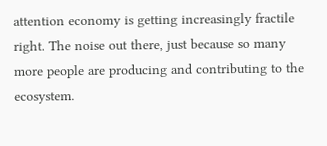attention economy is getting increasingly fractile right. The noise out there, just because so many more people are producing and contributing to the ecosystem.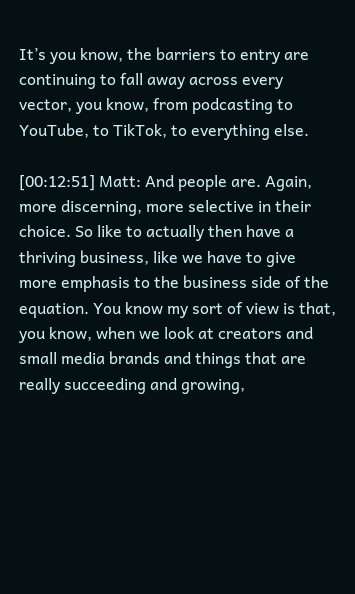It’s you know, the barriers to entry are continuing to fall away across every vector, you know, from podcasting to YouTube, to TikTok, to everything else.

[00:12:51] Matt: And people are. Again, more discerning, more selective in their choice. So like to actually then have a thriving business, like we have to give more emphasis to the business side of the equation. You know my sort of view is that, you know, when we look at creators and small media brands and things that are really succeeding and growing,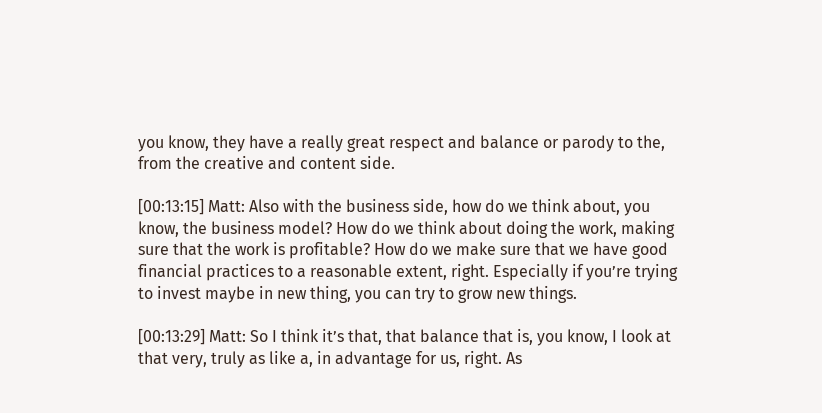you know, they have a really great respect and balance or parody to the, from the creative and content side.

[00:13:15] Matt: Also with the business side, how do we think about, you know, the business model? How do we think about doing the work, making sure that the work is profitable? How do we make sure that we have good financial practices to a reasonable extent, right. Especially if you’re trying to invest maybe in new thing, you can try to grow new things.

[00:13:29] Matt: So I think it’s that, that balance that is, you know, I look at that very, truly as like a, in advantage for us, right. As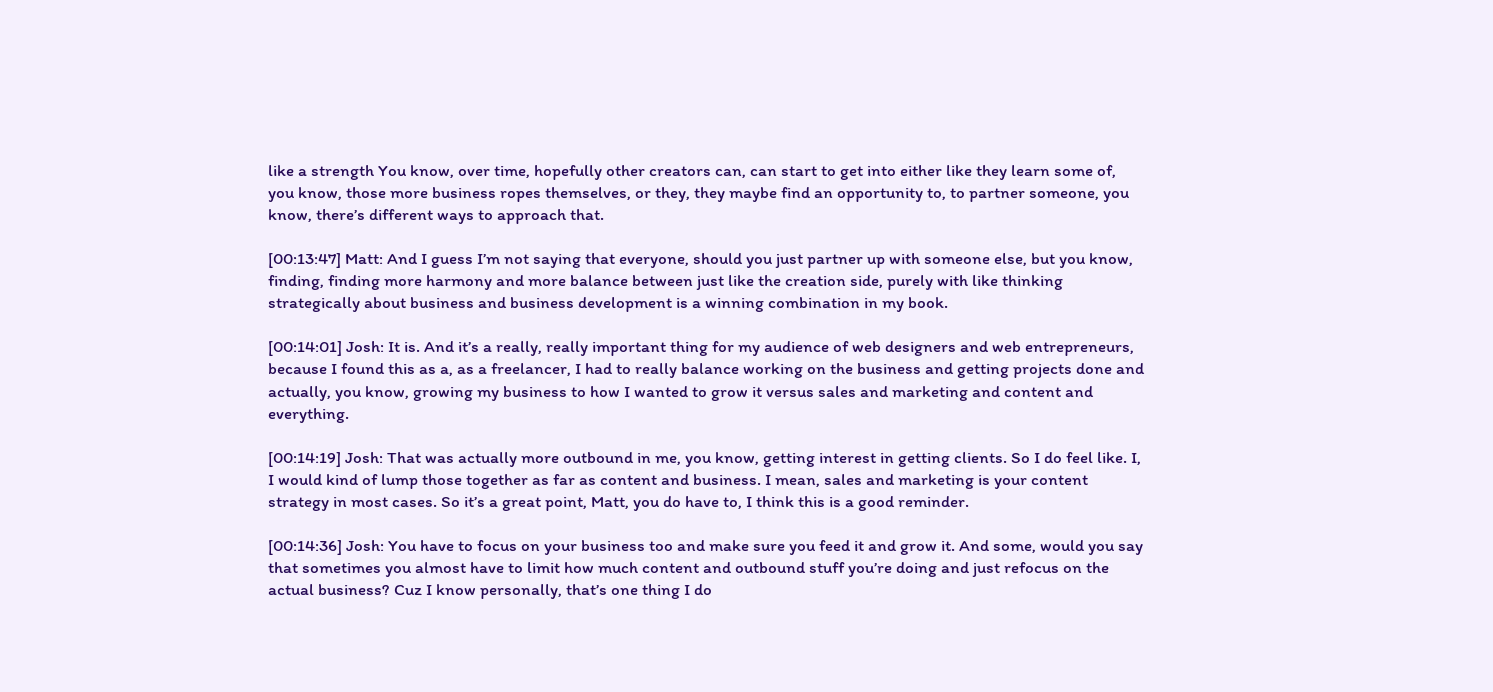like a strength You know, over time, hopefully other creators can, can start to get into either like they learn some of, you know, those more business ropes themselves, or they, they maybe find an opportunity to, to partner someone, you know, there’s different ways to approach that.

[00:13:47] Matt: And I guess I’m not saying that everyone, should you just partner up with someone else, but you know, finding, finding more harmony and more balance between just like the creation side, purely with like thinking strategically about business and business development is a winning combination in my book.

[00:14:01] Josh: It is. And it’s a really, really important thing for my audience of web designers and web entrepreneurs, because I found this as a, as a freelancer, I had to really balance working on the business and getting projects done and actually, you know, growing my business to how I wanted to grow it versus sales and marketing and content and everything.

[00:14:19] Josh: That was actually more outbound in me, you know, getting interest in getting clients. So I do feel like. I, I would kind of lump those together as far as content and business. I mean, sales and marketing is your content strategy in most cases. So it’s a great point, Matt, you do have to, I think this is a good reminder.

[00:14:36] Josh: You have to focus on your business too and make sure you feed it and grow it. And some, would you say that sometimes you almost have to limit how much content and outbound stuff you’re doing and just refocus on the actual business? Cuz I know personally, that’s one thing I do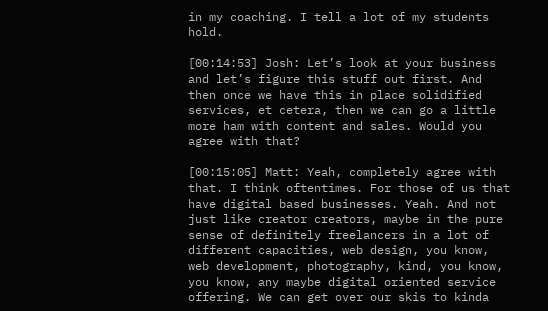in my coaching. I tell a lot of my students hold.

[00:14:53] Josh: Let’s look at your business and let’s figure this stuff out first. And then once we have this in place solidified services, et cetera, then we can go a little more ham with content and sales. Would you agree with that?

[00:15:05] Matt: Yeah, completely agree with that. I think oftentimes. For those of us that have digital based businesses. Yeah. And not just like creator creators, maybe in the pure sense of definitely freelancers in a lot of different capacities, web design, you know, web development, photography, kind, you know, you know, any maybe digital oriented service offering. We can get over our skis to kinda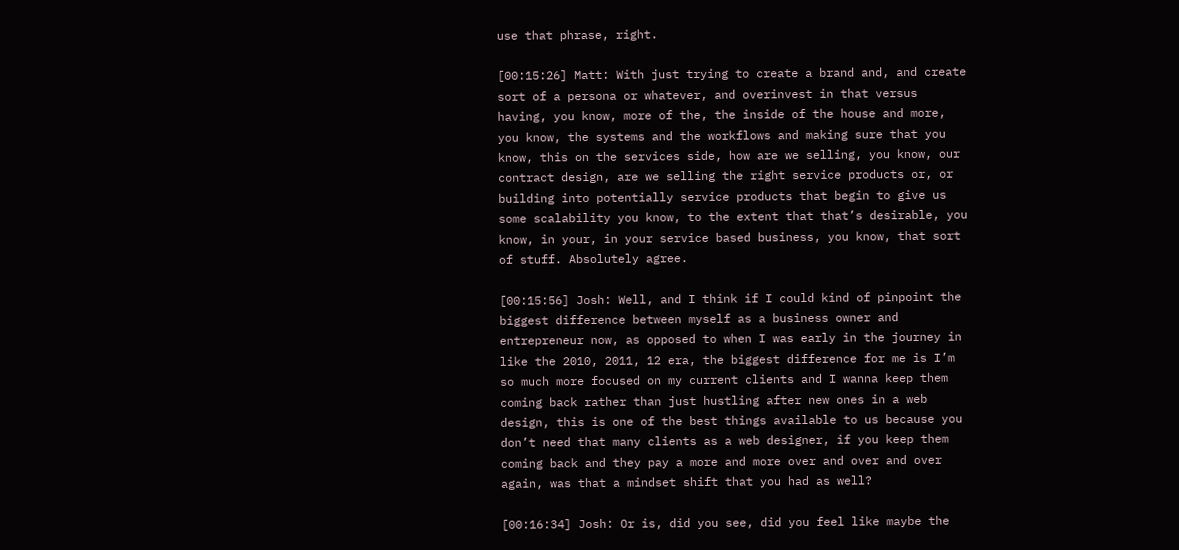use that phrase, right.

[00:15:26] Matt: With just trying to create a brand and, and create sort of a persona or whatever, and overinvest in that versus having, you know, more of the, the inside of the house and more, you know, the systems and the workflows and making sure that you know, this on the services side, how are we selling, you know, our contract design, are we selling the right service products or, or building into potentially service products that begin to give us some scalability you know, to the extent that that’s desirable, you know, in your, in your service based business, you know, that sort of stuff. Absolutely agree.

[00:15:56] Josh: Well, and I think if I could kind of pinpoint the biggest difference between myself as a business owner and entrepreneur now, as opposed to when I was early in the journey in like the 2010, 2011, 12 era, the biggest difference for me is I’m so much more focused on my current clients and I wanna keep them coming back rather than just hustling after new ones in a web design, this is one of the best things available to us because you don’t need that many clients as a web designer, if you keep them coming back and they pay a more and more over and over and over again, was that a mindset shift that you had as well?

[00:16:34] Josh: Or is, did you see, did you feel like maybe the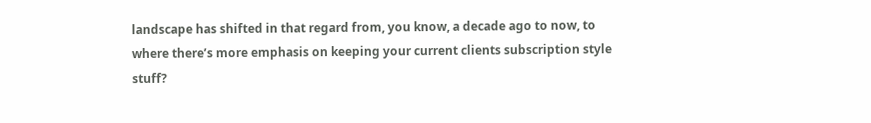landscape has shifted in that regard from, you know, a decade ago to now, to where there’s more emphasis on keeping your current clients subscription style stuff?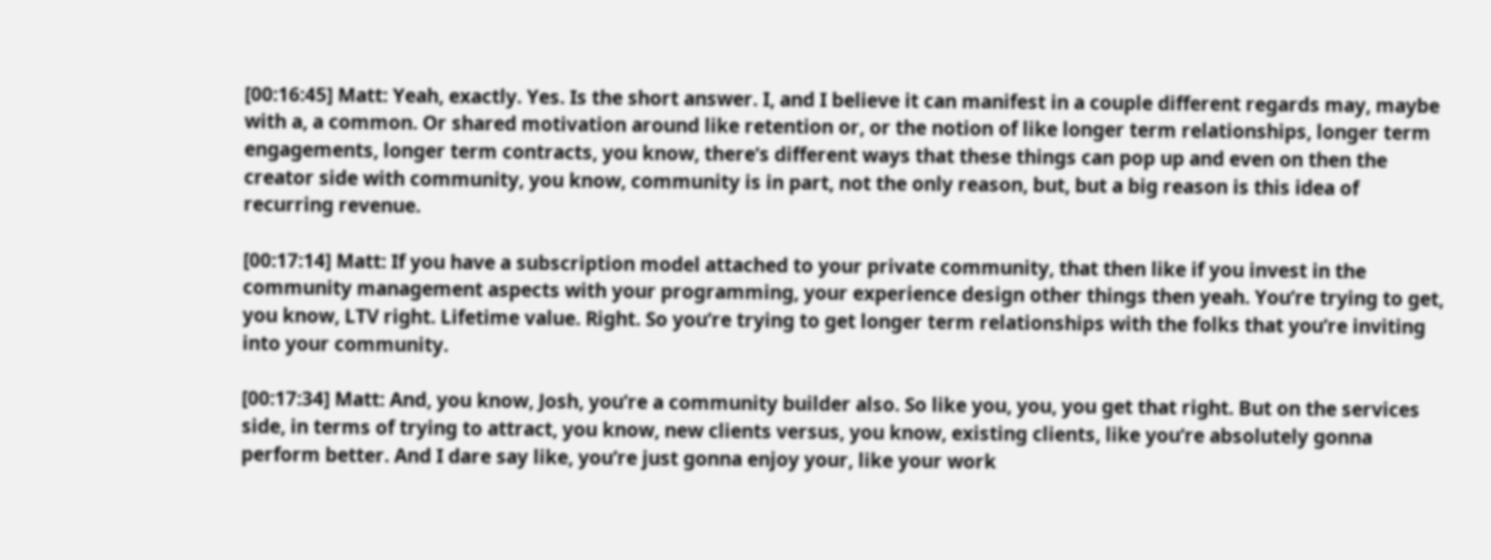[00:16:45] Matt: Yeah, exactly. Yes. Is the short answer. I, and I believe it can manifest in a couple different regards may, maybe with a, a common. Or shared motivation around like retention or, or the notion of like longer term relationships, longer term engagements, longer term contracts, you know, there’s different ways that these things can pop up and even on then the creator side with community, you know, community is in part, not the only reason, but, but a big reason is this idea of recurring revenue.

[00:17:14] Matt: If you have a subscription model attached to your private community, that then like if you invest in the community management aspects with your programming, your experience design other things then yeah. You’re trying to get, you know, LTV right. Lifetime value. Right. So you’re trying to get longer term relationships with the folks that you’re inviting into your community.

[00:17:34] Matt: And, you know, Josh, you’re a community builder also. So like you, you, you get that right. But on the services side, in terms of trying to attract, you know, new clients versus, you know, existing clients, like you’re absolutely gonna perform better. And I dare say like, you’re just gonna enjoy your, like your work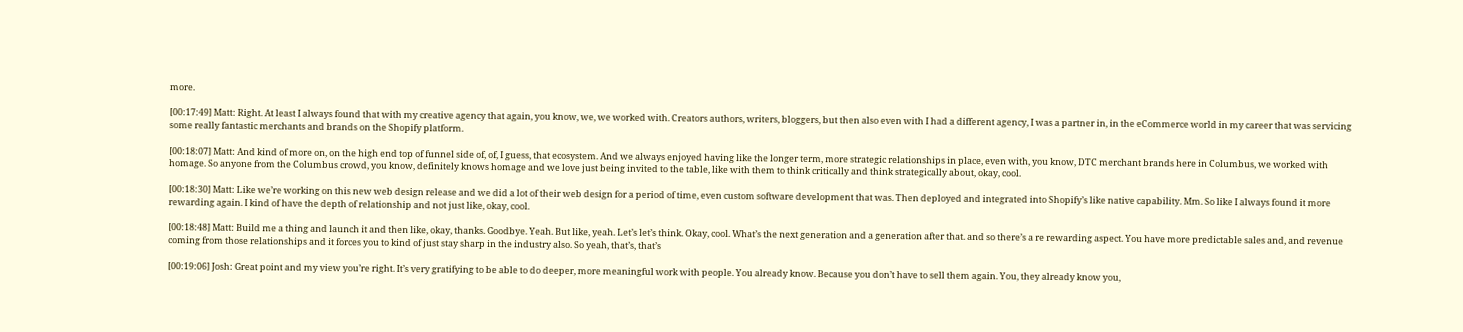more.

[00:17:49] Matt: Right. At least I always found that with my creative agency that again, you know, we, we worked with. Creators authors, writers, bloggers, but then also even with I had a different agency, I was a partner in, in the eCommerce world in my career that was servicing some really fantastic merchants and brands on the Shopify platform.

[00:18:07] Matt: And kind of more on, on the high end top of funnel side of, of, I guess, that ecosystem. And we always enjoyed having like the longer term, more strategic relationships in place, even with, you know, DTC merchant brands here in Columbus, we worked with homage. So anyone from the Columbus crowd, you know, definitely knows homage and we love just being invited to the table, like with them to think critically and think strategically about, okay, cool.

[00:18:30] Matt: Like we’re working on this new web design release and we did a lot of their web design for a period of time, even custom software development that was. Then deployed and integrated into Shopify’s like native capability. Mm. So like I always found it more rewarding again. I kind of have the depth of relationship and not just like, okay, cool.

[00:18:48] Matt: Build me a thing and launch it and then like, okay, thanks. Goodbye. Yeah. But like, yeah. Let’s let’s think. Okay, cool. What’s the next generation and a generation after that. and so there’s a re rewarding aspect. You have more predictable sales and, and revenue coming from those relationships and it forces you to kind of just stay sharp in the industry also. So yeah, that’s, that’s

[00:19:06] Josh: Great point and my view you’re right. It’s very gratifying to be able to do deeper, more meaningful work with people. You already know. Because you don’t have to sell them again. You, they already know you,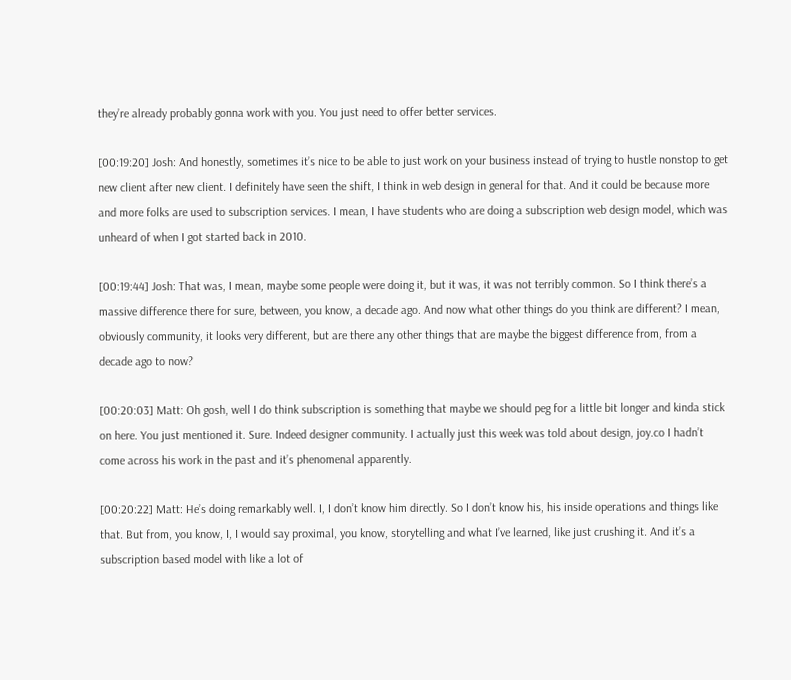they’re already probably gonna work with you. You just need to offer better services.

[00:19:20] Josh: And honestly, sometimes it’s nice to be able to just work on your business instead of trying to hustle nonstop to get new client after new client. I definitely have seen the shift, I think in web design in general for that. And it could be because more and more folks are used to subscription services. I mean, I have students who are doing a subscription web design model, which was unheard of when I got started back in 2010.

[00:19:44] Josh: That was, I mean, maybe some people were doing it, but it was, it was not terribly common. So I think there’s a massive difference there for sure, between, you know, a decade ago. And now what other things do you think are different? I mean, obviously community, it looks very different, but are there any other things that are maybe the biggest difference from, from a decade ago to now?

[00:20:03] Matt: Oh gosh, well I do think subscription is something that maybe we should peg for a little bit longer and kinda stick on here. You just mentioned it. Sure. Indeed designer community. I actually just this week was told about design, joy.co I hadn’t come across his work in the past and it’s phenomenal apparently.

[00:20:22] Matt: He’s doing remarkably well. I, I don’t know him directly. So I don’t know his, his inside operations and things like that. But from, you know, I, I would say proximal, you know, storytelling and what I’ve learned, like just crushing it. And it’s a subscription based model with like a lot of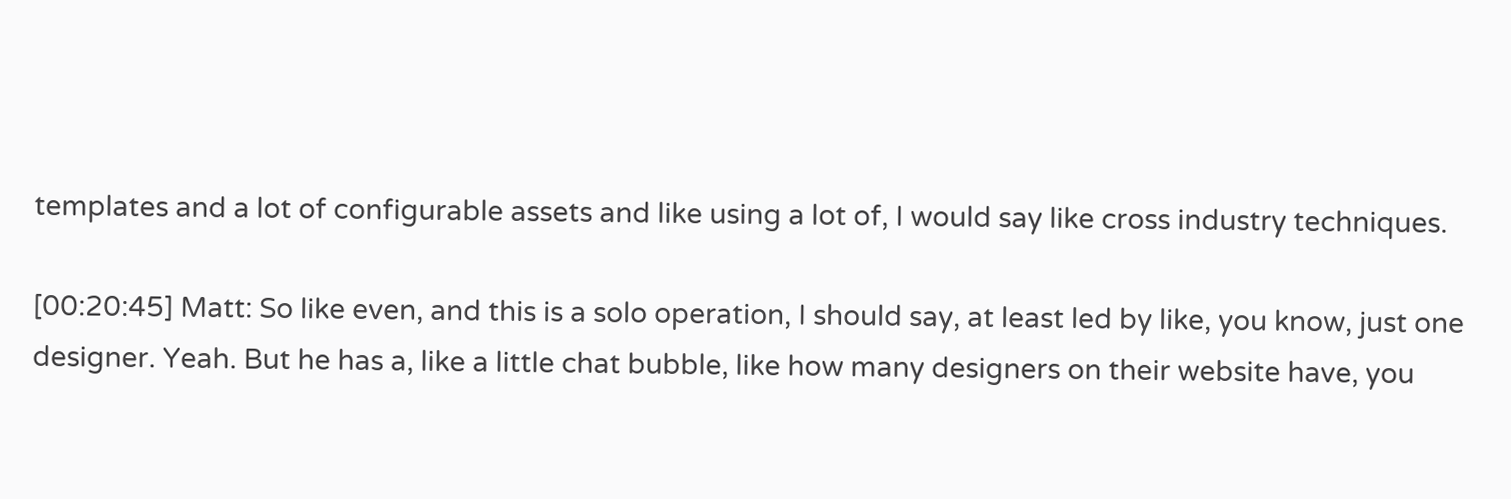templates and a lot of configurable assets and like using a lot of, I would say like cross industry techniques.

[00:20:45] Matt: So like even, and this is a solo operation, I should say, at least led by like, you know, just one designer. Yeah. But he has a, like a little chat bubble, like how many designers on their website have, you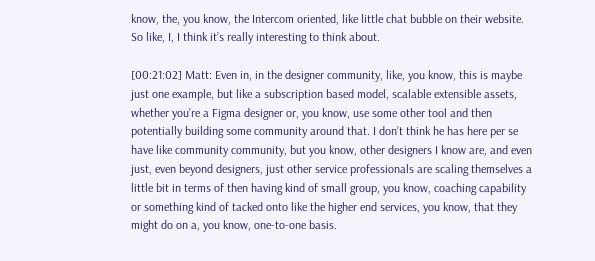know, the, you know, the Intercom oriented, like little chat bubble on their website. So like, I, I think it’s really interesting to think about.

[00:21:02] Matt: Even in, in the designer community, like, you know, this is maybe just one example, but like a subscription based model, scalable extensible assets, whether you’re a Figma designer or, you know, use some other tool and then potentially building some community around that. I don’t think he has here per se have like community community, but you know, other designers I know are, and even just, even beyond designers, just other service professionals are scaling themselves a little bit in terms of then having kind of small group, you know, coaching capability or something kind of tacked onto like the higher end services, you know, that they might do on a, you know, one-to-one basis.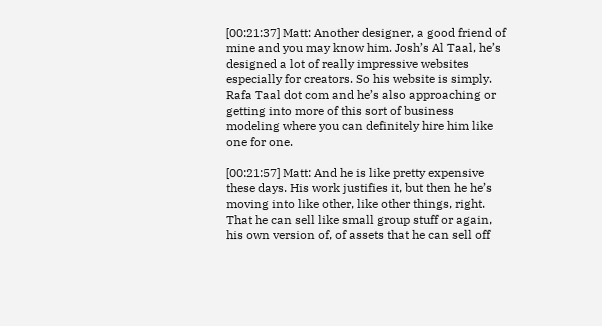[00:21:37] Matt: Another designer, a good friend of mine and you may know him. Josh’s Al Taal, he’s designed a lot of really impressive websites especially for creators. So his website is simply. Rafa Taal dot com and he’s also approaching or getting into more of this sort of business modeling where you can definitely hire him like one for one.

[00:21:57] Matt: And he is like pretty expensive these days. His work justifies it, but then he he’s moving into like other, like other things, right. That he can sell like small group stuff or again, his own version of, of assets that he can sell off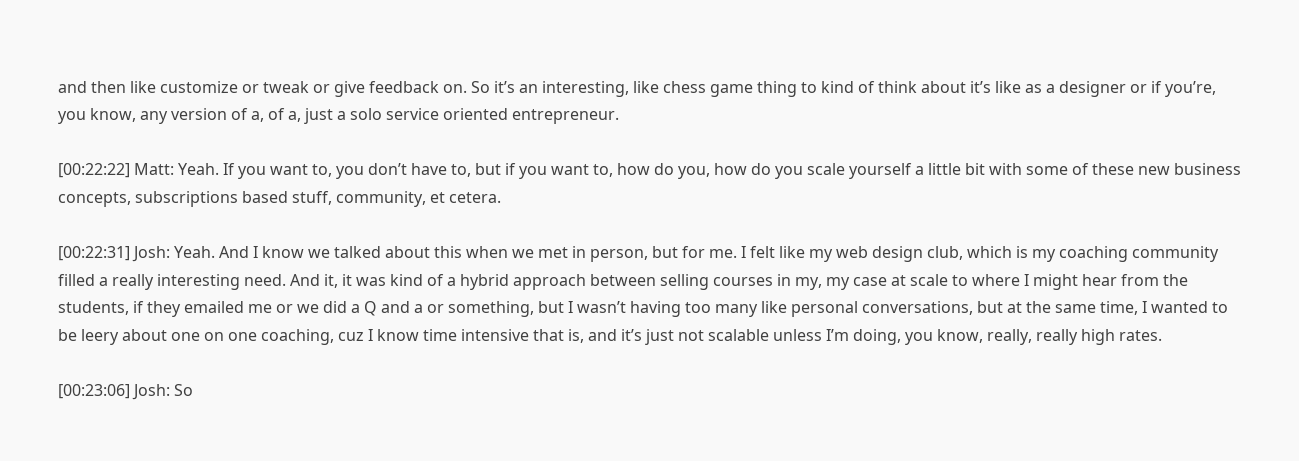and then like customize or tweak or give feedback on. So it’s an interesting, like chess game thing to kind of think about it’s like as a designer or if you’re, you know, any version of a, of a, just a solo service oriented entrepreneur.

[00:22:22] Matt: Yeah. If you want to, you don’t have to, but if you want to, how do you, how do you scale yourself a little bit with some of these new business concepts, subscriptions based stuff, community, et cetera.

[00:22:31] Josh: Yeah. And I know we talked about this when we met in person, but for me. I felt like my web design club, which is my coaching community filled a really interesting need. And it, it was kind of a hybrid approach between selling courses in my, my case at scale to where I might hear from the students, if they emailed me or we did a Q and a or something, but I wasn’t having too many like personal conversations, but at the same time, I wanted to be leery about one on one coaching, cuz I know time intensive that is, and it’s just not scalable unless I’m doing, you know, really, really high rates.

[00:23:06] Josh: So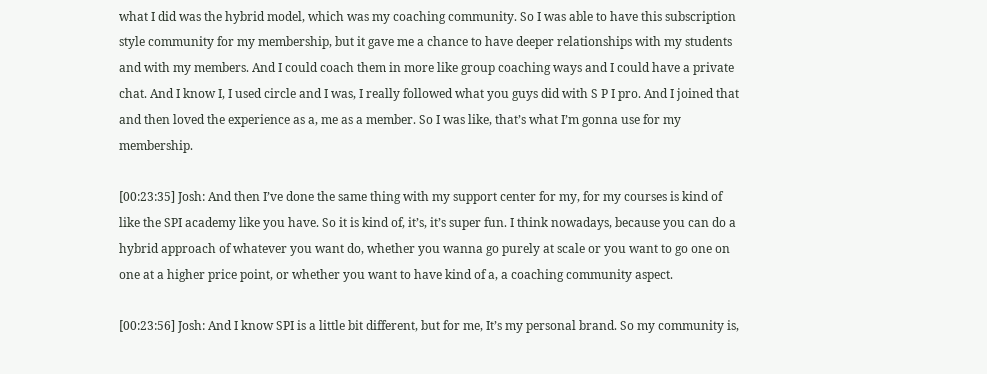what I did was the hybrid model, which was my coaching community. So I was able to have this subscription style community for my membership, but it gave me a chance to have deeper relationships with my students and with my members. And I could coach them in more like group coaching ways and I could have a private chat. And I know I, I used circle and I was, I really followed what you guys did with S P I pro. And I joined that and then loved the experience as a, me as a member. So I was like, that’s what I’m gonna use for my membership.

[00:23:35] Josh: And then I’ve done the same thing with my support center for my, for my courses is kind of like the SPI academy like you have. So it is kind of, it’s, it’s super fun. I think nowadays, because you can do a hybrid approach of whatever you want do, whether you wanna go purely at scale or you want to go one on one at a higher price point, or whether you want to have kind of a, a coaching community aspect.

[00:23:56] Josh: And I know SPI is a little bit different, but for me, It’s my personal brand. So my community is,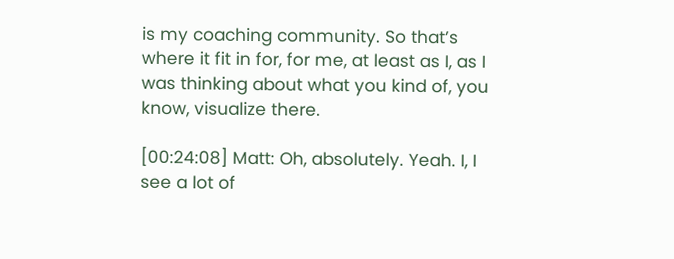is my coaching community. So that’s where it fit in for, for me, at least as I, as I was thinking about what you kind of, you know, visualize there.

[00:24:08] Matt: Oh, absolutely. Yeah. I, I see a lot of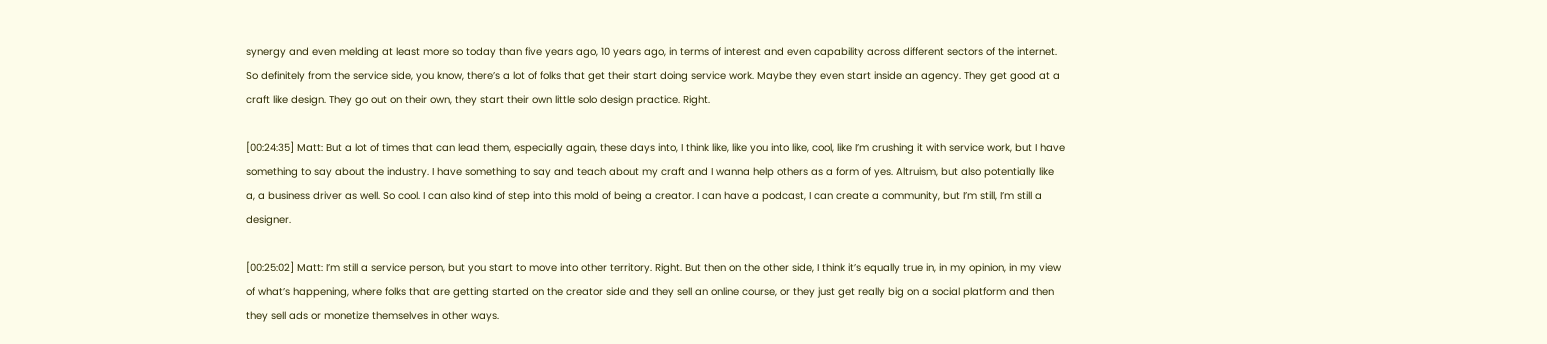synergy and even melding at least more so today than five years ago, 10 years ago, in terms of interest and even capability across different sectors of the internet. So definitely from the service side, you know, there’s a lot of folks that get their start doing service work. Maybe they even start inside an agency. They get good at a craft like design. They go out on their own, they start their own little solo design practice. Right.

[00:24:35] Matt: But a lot of times that can lead them, especially again, these days into, I think like, like you into like, cool, like I’m crushing it with service work, but I have something to say about the industry. I have something to say and teach about my craft and I wanna help others as a form of yes. Altruism, but also potentially like a, a business driver as well. So cool. I can also kind of step into this mold of being a creator. I can have a podcast, I can create a community, but I’m still, I’m still a designer.

[00:25:02] Matt: I’m still a service person, but you start to move into other territory. Right. But then on the other side, I think it’s equally true in, in my opinion, in my view of what’s happening, where folks that are getting started on the creator side and they sell an online course, or they just get really big on a social platform and then they sell ads or monetize themselves in other ways.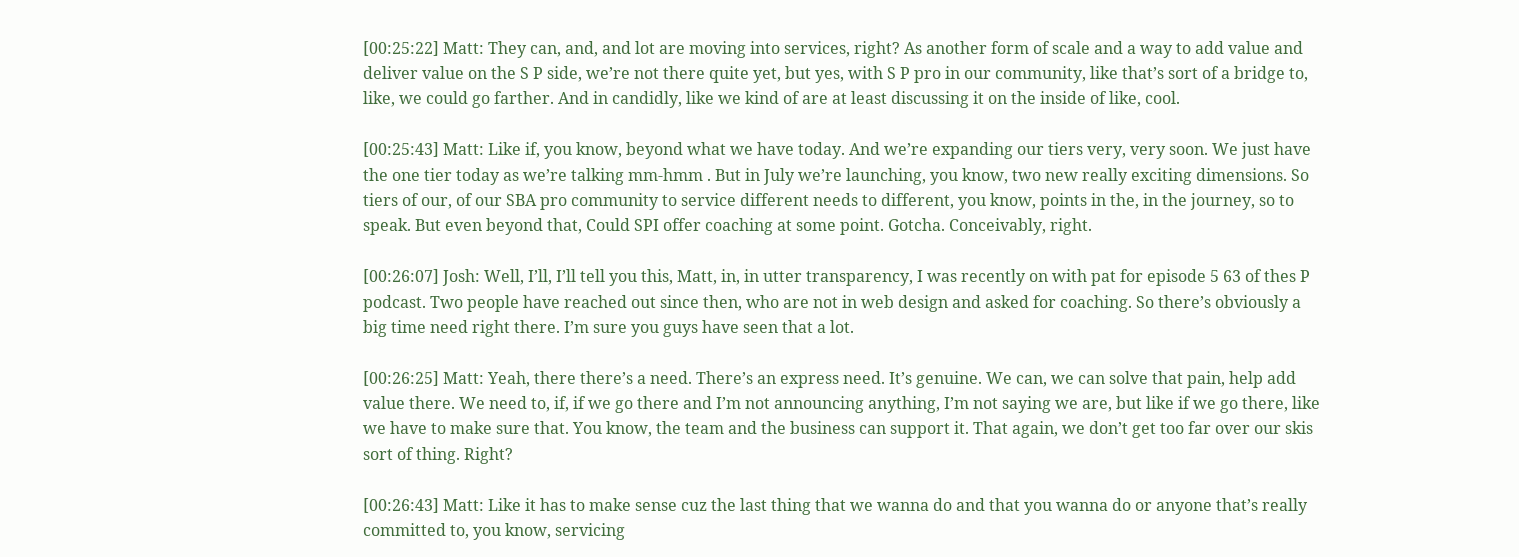[00:25:22] Matt: They can, and, and lot are moving into services, right? As another form of scale and a way to add value and deliver value on the S P side, we’re not there quite yet, but yes, with S P pro in our community, like that’s sort of a bridge to, like, we could go farther. And in candidly, like we kind of are at least discussing it on the inside of like, cool.

[00:25:43] Matt: Like if, you know, beyond what we have today. And we’re expanding our tiers very, very soon. We just have the one tier today as we’re talking mm-hmm . But in July we’re launching, you know, two new really exciting dimensions. So tiers of our, of our SBA pro community to service different needs to different, you know, points in the, in the journey, so to speak. But even beyond that, Could SPI offer coaching at some point. Gotcha. Conceivably, right.

[00:26:07] Josh: Well, I’ll, I’ll tell you this, Matt, in, in utter transparency, I was recently on with pat for episode 5 63 of thes P podcast. Two people have reached out since then, who are not in web design and asked for coaching. So there’s obviously a big time need right there. I’m sure you guys have seen that a lot.

[00:26:25] Matt: Yeah, there there’s a need. There’s an express need. It’s genuine. We can, we can solve that pain, help add value there. We need to, if, if we go there and I’m not announcing anything, I’m not saying we are, but like if we go there, like we have to make sure that. You know, the team and the business can support it. That again, we don’t get too far over our skis sort of thing. Right?

[00:26:43] Matt: Like it has to make sense cuz the last thing that we wanna do and that you wanna do or anyone that’s really committed to, you know, servicing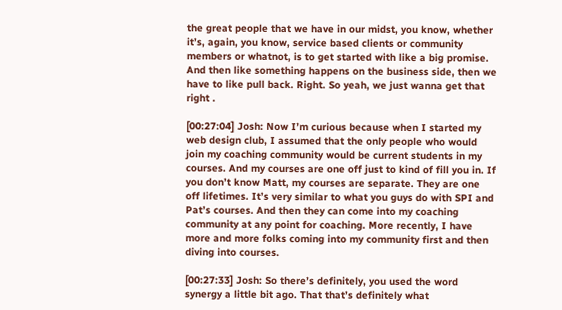the great people that we have in our midst, you know, whether it’s, again, you know, service based clients or community members or whatnot, is to get started with like a big promise. And then like something happens on the business side, then we have to like pull back. Right. So yeah, we just wanna get that right .

[00:27:04] Josh: Now I’m curious because when I started my web design club, I assumed that the only people who would join my coaching community would be current students in my courses. And my courses are one off just to kind of fill you in. If you don’t know Matt, my courses are separate. They are one off lifetimes. It’s very similar to what you guys do with SPI and Pat’s courses. And then they can come into my coaching community at any point for coaching. More recently, I have more and more folks coming into my community first and then diving into courses.

[00:27:33] Josh: So there’s definitely, you used the word synergy a little bit ago. That that’s definitely what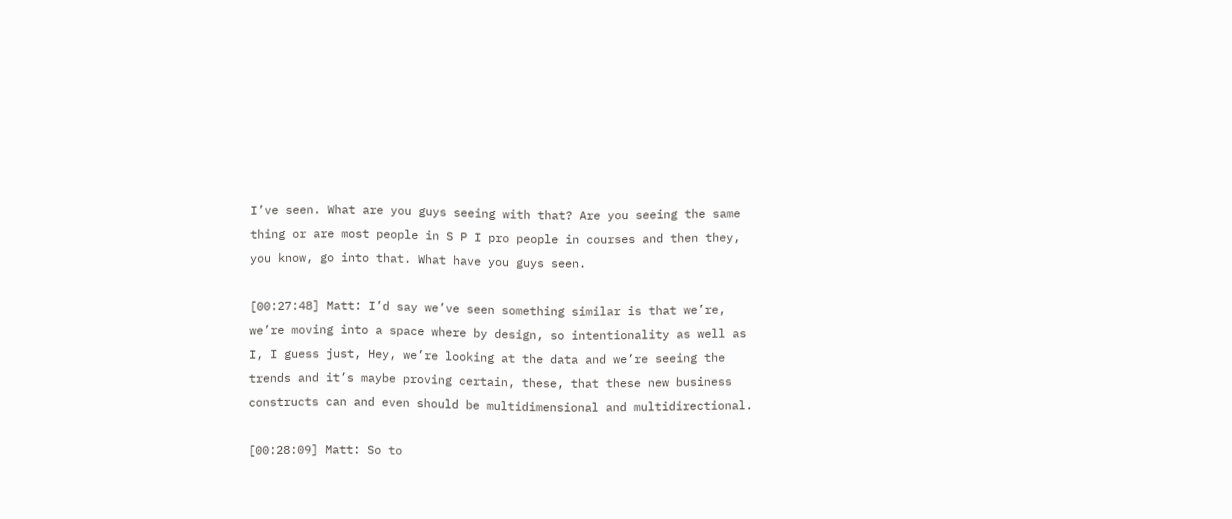I’ve seen. What are you guys seeing with that? Are you seeing the same thing or are most people in S P I pro people in courses and then they, you know, go into that. What have you guys seen.

[00:27:48] Matt: I’d say we’ve seen something similar is that we’re, we’re moving into a space where by design, so intentionality as well as I, I guess just, Hey, we’re looking at the data and we’re seeing the trends and it’s maybe proving certain, these, that these new business constructs can and even should be multidimensional and multidirectional.

[00:28:09] Matt: So to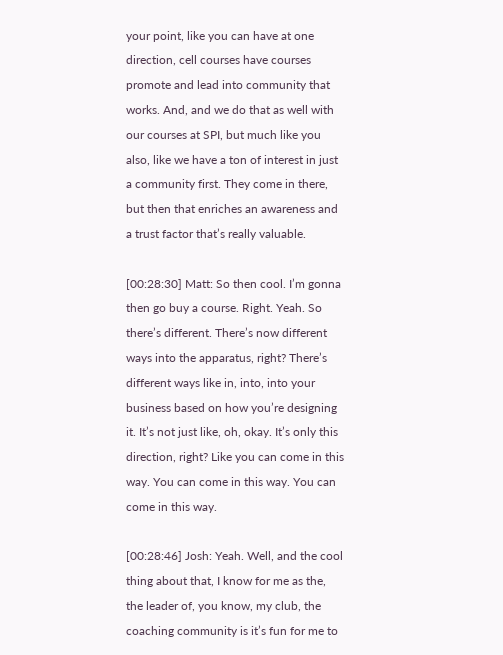your point, like you can have at one direction, cell courses have courses promote and lead into community that works. And, and we do that as well with our courses at SPI, but much like you also, like we have a ton of interest in just a community first. They come in there, but then that enriches an awareness and a trust factor that’s really valuable.

[00:28:30] Matt: So then cool. I’m gonna then go buy a course. Right. Yeah. So there’s different. There’s now different ways into the apparatus, right? There’s different ways like in, into, into your business based on how you’re designing it. It’s not just like, oh, okay. It’s only this direction, right? Like you can come in this way. You can come in this way. You can come in this way.

[00:28:46] Josh: Yeah. Well, and the cool thing about that, I know for me as the, the leader of, you know, my club, the coaching community is it’s fun for me to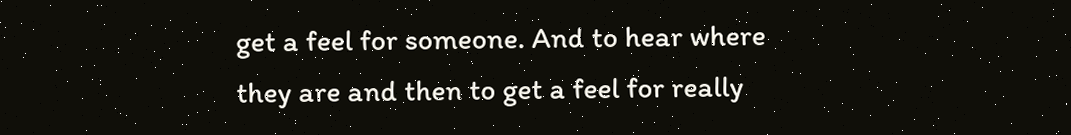get a feel for someone. And to hear where they are and then to get a feel for really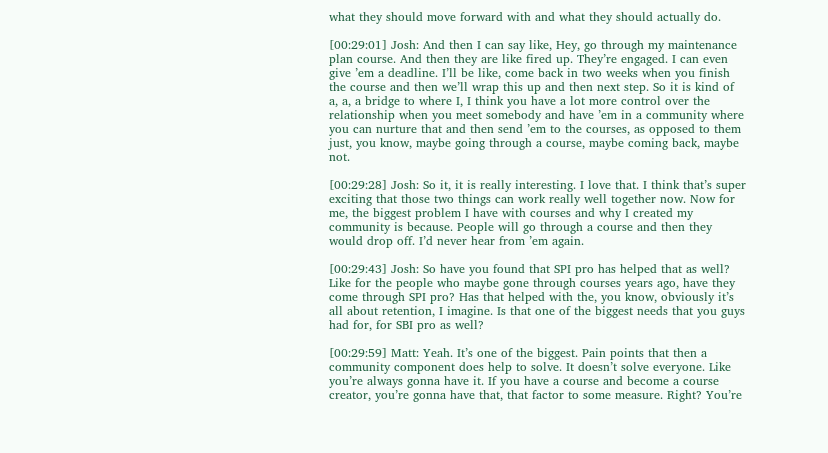what they should move forward with and what they should actually do.

[00:29:01] Josh: And then I can say like, Hey, go through my maintenance plan course. And then they are like fired up. They’re engaged. I can even give ’em a deadline. I’ll be like, come back in two weeks when you finish the course and then we’ll wrap this up and then next step. So it is kind of a, a, a bridge to where I, I think you have a lot more control over the relationship when you meet somebody and have ’em in a community where you can nurture that and then send ’em to the courses, as opposed to them just, you know, maybe going through a course, maybe coming back, maybe not.

[00:29:28] Josh: So it, it is really interesting. I love that. I think that’s super exciting that those two things can work really well together now. Now for me, the biggest problem I have with courses and why I created my community is because. People will go through a course and then they would drop off. I’d never hear from ’em again.

[00:29:43] Josh: So have you found that SPI pro has helped that as well? Like for the people who maybe gone through courses years ago, have they come through SPI pro? Has that helped with the, you know, obviously it’s all about retention, I imagine. Is that one of the biggest needs that you guys had for, for SBI pro as well?

[00:29:59] Matt: Yeah. It’s one of the biggest. Pain points that then a community component does help to solve. It doesn’t solve everyone. Like you’re always gonna have it. If you have a course and become a course creator, you’re gonna have that, that factor to some measure. Right? You’re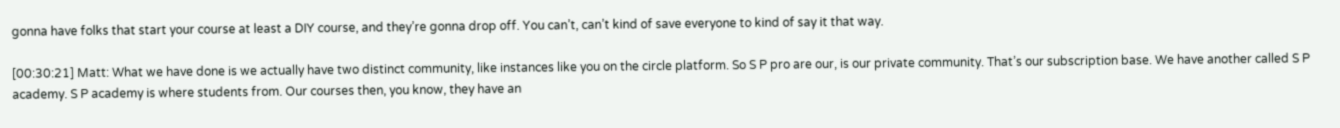gonna have folks that start your course at least a DIY course, and they’re gonna drop off. You can’t, can’t kind of save everyone to kind of say it that way.

[00:30:21] Matt: What we have done is we actually have two distinct community, like instances like you on the circle platform. So S P pro are our, is our private community. That’s our subscription base. We have another called S P academy. S P academy is where students from. Our courses then, you know, they have an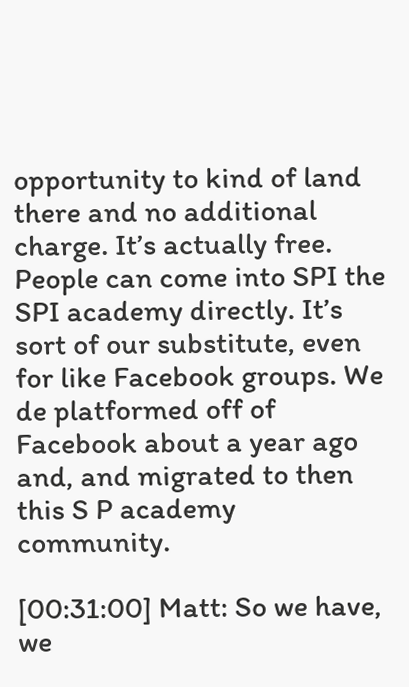opportunity to kind of land there and no additional charge. It’s actually free. People can come into SPI the SPI academy directly. It’s sort of our substitute, even for like Facebook groups. We de platformed off of Facebook about a year ago and, and migrated to then this S P academy community.

[00:31:00] Matt: So we have, we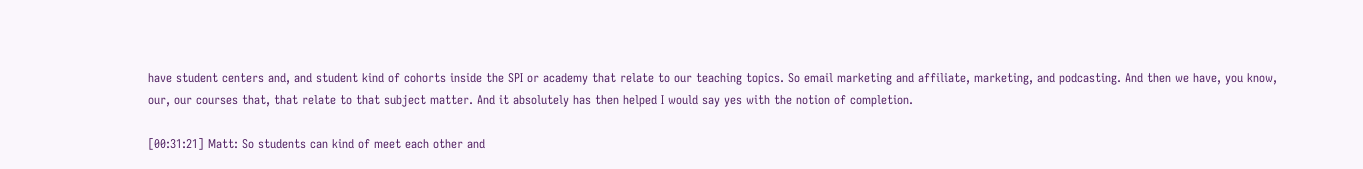have student centers and, and student kind of cohorts inside the SPI or academy that relate to our teaching topics. So email marketing and affiliate, marketing, and podcasting. And then we have, you know, our, our courses that, that relate to that subject matter. And it absolutely has then helped I would say yes with the notion of completion.

[00:31:21] Matt: So students can kind of meet each other and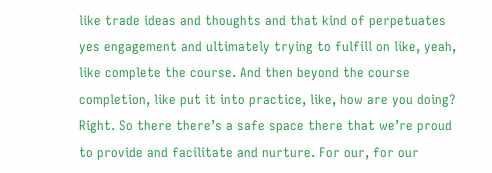like trade ideas and thoughts and that kind of perpetuates yes engagement and ultimately trying to fulfill on like, yeah, like complete the course. And then beyond the course completion, like put it into practice, like, how are you doing? Right. So there there’s a safe space there that we’re proud to provide and facilitate and nurture. For our, for our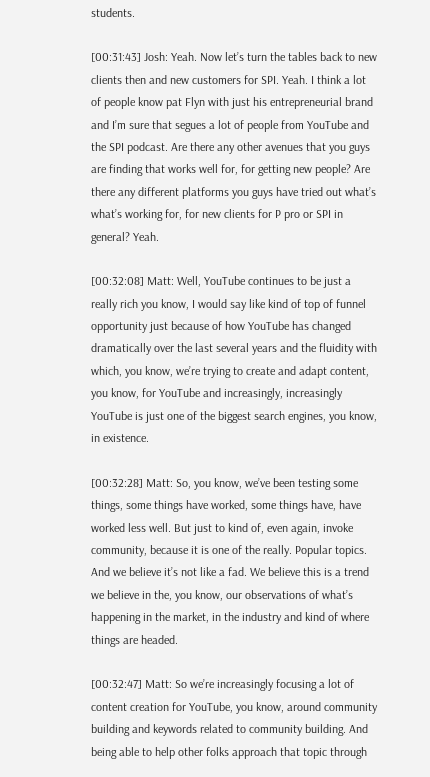students.

[00:31:43] Josh: Yeah. Now let’s turn the tables back to new clients then and new customers for SPI. Yeah. I think a lot of people know pat Flyn with just his entrepreneurial brand and I’m sure that segues a lot of people from YouTube and the SPI podcast. Are there any other avenues that you guys are finding that works well for, for getting new people? Are there any different platforms you guys have tried out what’s what’s working for, for new clients for P pro or SPI in general? Yeah.

[00:32:08] Matt: Well, YouTube continues to be just a really rich you know, I would say like kind of top of funnel opportunity just because of how YouTube has changed dramatically over the last several years and the fluidity with which, you know, we’re trying to create and adapt content, you know, for YouTube and increasingly, increasingly YouTube is just one of the biggest search engines, you know, in existence.

[00:32:28] Matt: So, you know, we’ve been testing some things, some things have worked, some things have, have worked less well. But just to kind of, even again, invoke community, because it is one of the really. Popular topics. And we believe it’s not like a fad. We believe this is a trend we believe in the, you know, our observations of what’s happening in the market, in the industry and kind of where things are headed.

[00:32:47] Matt: So we’re increasingly focusing a lot of content creation for YouTube, you know, around community building and keywords related to community building. And being able to help other folks approach that topic through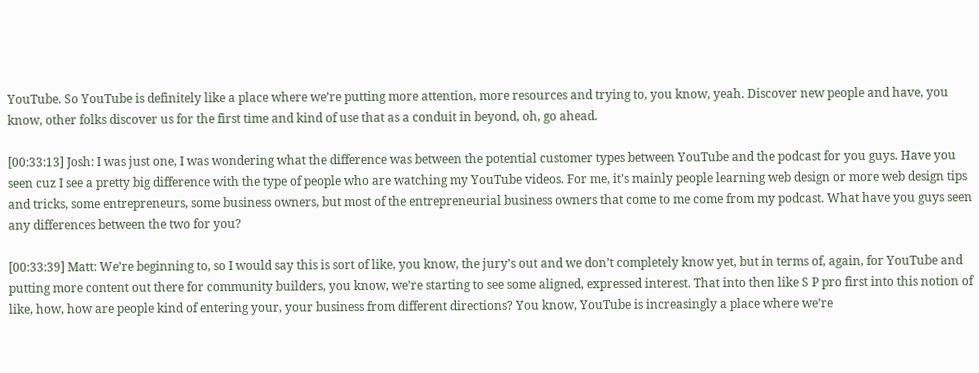YouTube. So YouTube is definitely like a place where we’re putting more attention, more resources and trying to, you know, yeah. Discover new people and have, you know, other folks discover us for the first time and kind of use that as a conduit in beyond, oh, go ahead.

[00:33:13] Josh: I was just one, I was wondering what the difference was between the potential customer types between YouTube and the podcast for you guys. Have you seen cuz I see a pretty big difference with the type of people who are watching my YouTube videos. For me, it’s mainly people learning web design or more web design tips and tricks, some entrepreneurs, some business owners, but most of the entrepreneurial business owners that come to me come from my podcast. What have you guys seen any differences between the two for you?

[00:33:39] Matt: We’re beginning to, so I would say this is sort of like, you know, the jury’s out and we don’t completely know yet, but in terms of, again, for YouTube and putting more content out there for community builders, you know, we’re starting to see some aligned, expressed interest. That into then like S P pro first into this notion of like, how, how are people kind of entering your, your business from different directions? You know, YouTube is increasingly a place where we’re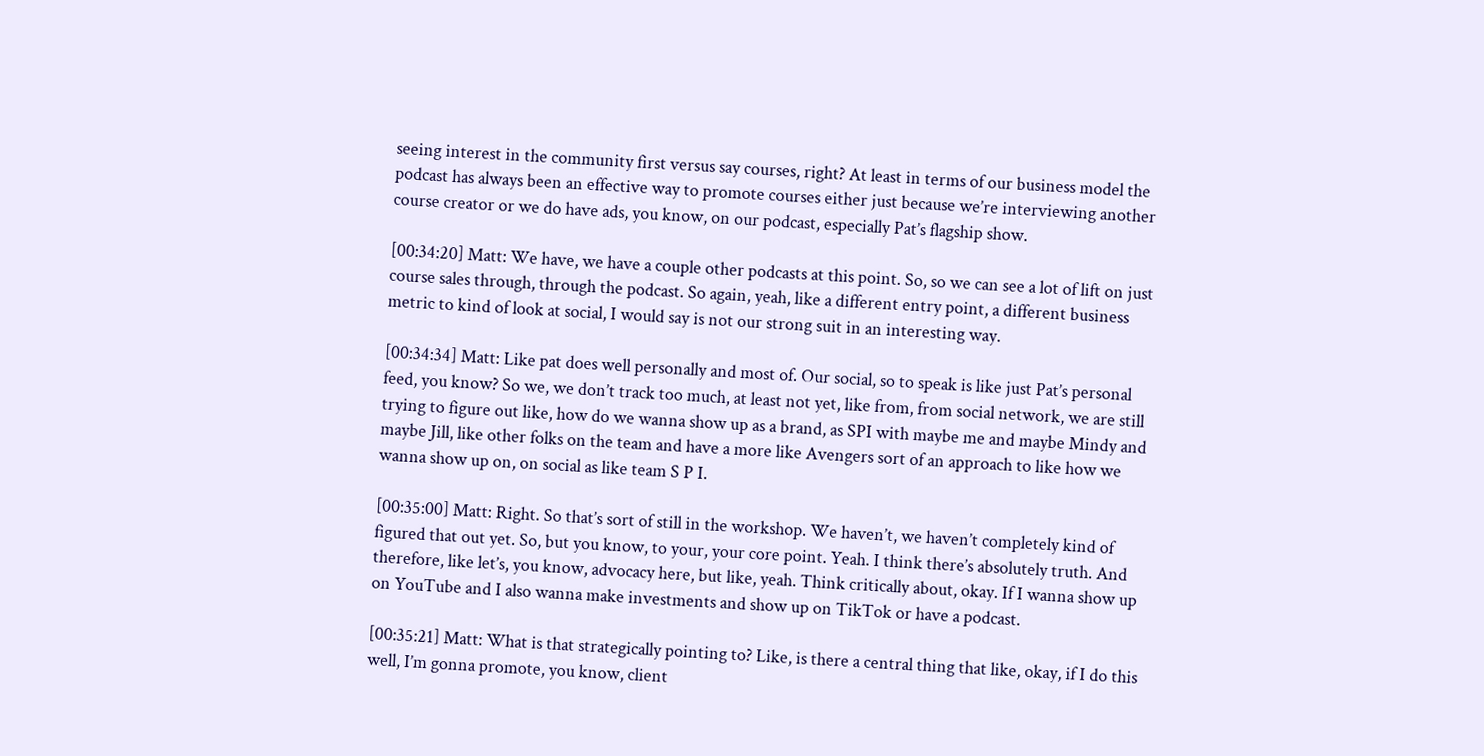seeing interest in the community first versus say courses, right? At least in terms of our business model the podcast has always been an effective way to promote courses either just because we’re interviewing another course creator or we do have ads, you know, on our podcast, especially Pat’s flagship show.

[00:34:20] Matt: We have, we have a couple other podcasts at this point. So, so we can see a lot of lift on just course sales through, through the podcast. So again, yeah, like a different entry point, a different business metric to kind of look at social, I would say is not our strong suit in an interesting way.

[00:34:34] Matt: Like pat does well personally and most of. Our social, so to speak is like just Pat’s personal feed, you know? So we, we don’t track too much, at least not yet, like from, from social network, we are still trying to figure out like, how do we wanna show up as a brand, as SPI with maybe me and maybe Mindy and maybe Jill, like other folks on the team and have a more like Avengers sort of an approach to like how we wanna show up on, on social as like team S P I.

[00:35:00] Matt: Right. So that’s sort of still in the workshop. We haven’t, we haven’t completely kind of figured that out yet. So, but you know, to your, your core point. Yeah. I think there’s absolutely truth. And therefore, like let’s, you know, advocacy here, but like, yeah. Think critically about, okay. If I wanna show up on YouTube and I also wanna make investments and show up on TikTok or have a podcast.

[00:35:21] Matt: What is that strategically pointing to? Like, is there a central thing that like, okay, if I do this well, I’m gonna promote, you know, client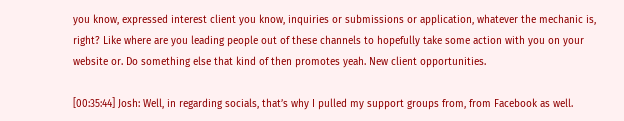you know, expressed interest client you know, inquiries or submissions or application, whatever the mechanic is, right? Like where are you leading people out of these channels to hopefully take some action with you on your website or. Do something else that kind of then promotes yeah. New client opportunities.

[00:35:44] Josh: Well, in regarding socials, that’s why I pulled my support groups from, from Facebook as well.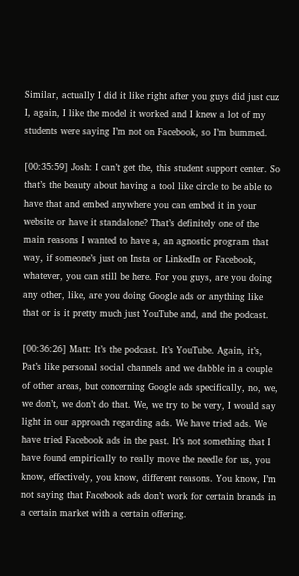Similar, actually I did it like right after you guys did just cuz I, again, I like the model it worked and I knew a lot of my students were saying I’m not on Facebook, so I’m bummed.

[00:35:59] Josh: I can’t get the, this student support center. So that’s the beauty about having a tool like circle to be able to have that and embed anywhere you can embed it in your website or have it standalone? That’s definitely one of the main reasons I wanted to have a, an agnostic program that way, if someone’s just on Insta or LinkedIn or Facebook, whatever, you can still be here. For you guys, are you doing any other, like, are you doing Google ads or anything like that or is it pretty much just YouTube and, and the podcast.

[00:36:26] Matt: It’s the podcast. It’s YouTube. Again, it’s, Pat’s like personal social channels and we dabble in a couple of other areas, but concerning Google ads specifically, no, we, we don’t, we don’t do that. We, we try to be very, I would say light in our approach regarding ads. We have tried ads. We have tried Facebook ads in the past. It’s not something that I have found empirically to really move the needle for us, you know, effectively, you know, different reasons. You know, I’m not saying that Facebook ads don’t work for certain brands in a certain market with a certain offering.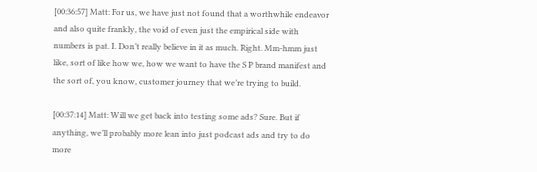[00:36:57] Matt: For us, we have just not found that a worthwhile endeavor and also quite frankly, the void of even just the empirical side with numbers is pat. I. Don’t really believe in it as much. Right. Mm-hmm just like, sort of like how we, how we want to have the S P brand manifest and the sort of, you know, customer journey that we’re trying to build.

[00:37:14] Matt: Will we get back into testing some ads? Sure. But if anything, we’ll probably more lean into just podcast ads and try to do more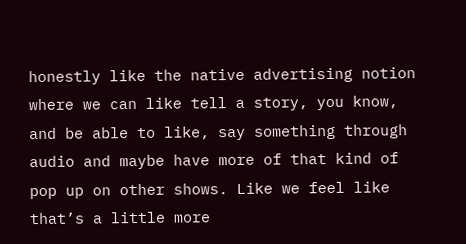honestly like the native advertising notion where we can like tell a story, you know, and be able to like, say something through audio and maybe have more of that kind of pop up on other shows. Like we feel like that’s a little more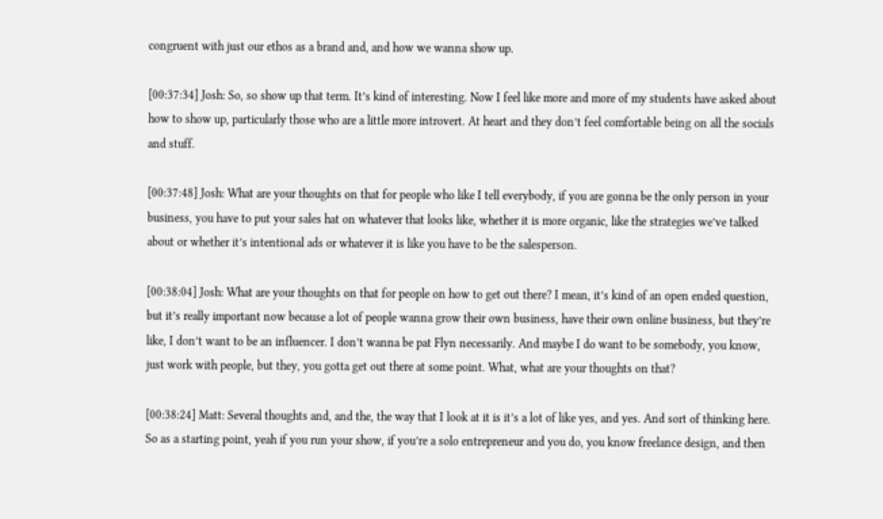congruent with just our ethos as a brand and, and how we wanna show up.

[00:37:34] Josh: So, so show up that term. It’s kind of interesting. Now I feel like more and more of my students have asked about how to show up, particularly those who are a little more introvert. At heart and they don’t feel comfortable being on all the socials and stuff.

[00:37:48] Josh: What are your thoughts on that for people who like I tell everybody, if you are gonna be the only person in your business, you have to put your sales hat on whatever that looks like, whether it is more organic, like the strategies we’ve talked about or whether it’s intentional ads or whatever it is like you have to be the salesperson.

[00:38:04] Josh: What are your thoughts on that for people on how to get out there? I mean, it’s kind of an open ended question, but it’s really important now because a lot of people wanna grow their own business, have their own online business, but they’re like, I don’t want to be an influencer. I don’t wanna be pat Flyn necessarily. And maybe I do want to be somebody, you know, just work with people, but they, you gotta get out there at some point. What, what are your thoughts on that?

[00:38:24] Matt: Several thoughts and, and the, the way that I look at it is it’s a lot of like yes, and yes. And sort of thinking here. So as a starting point, yeah if you run your show, if you’re a solo entrepreneur and you do, you know freelance design, and then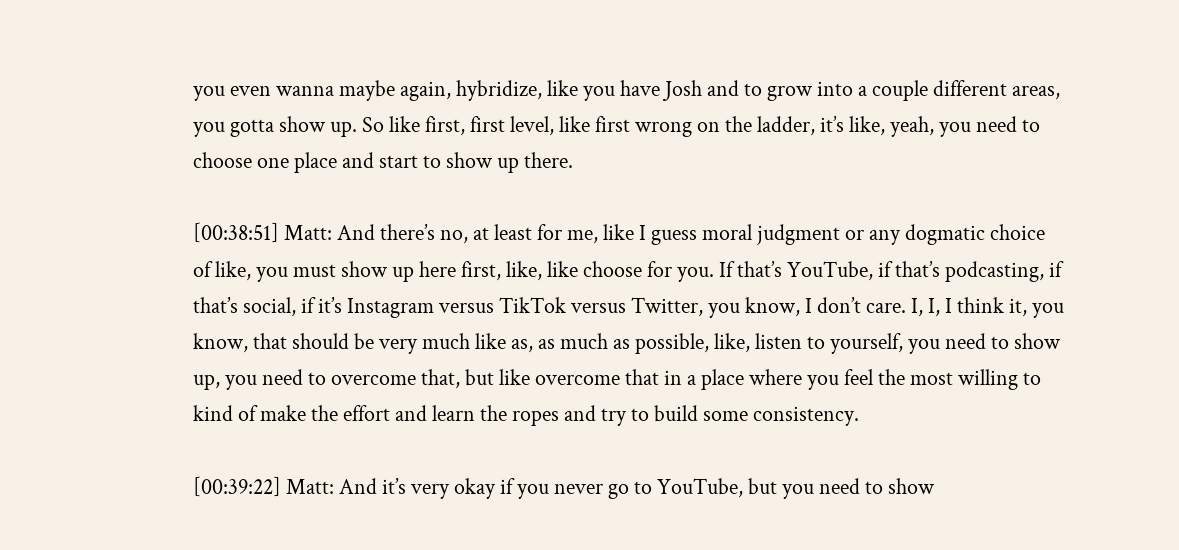you even wanna maybe again, hybridize, like you have Josh and to grow into a couple different areas, you gotta show up. So like first, first level, like first wrong on the ladder, it’s like, yeah, you need to choose one place and start to show up there.

[00:38:51] Matt: And there’s no, at least for me, like I guess moral judgment or any dogmatic choice of like, you must show up here first, like, like choose for you. If that’s YouTube, if that’s podcasting, if that’s social, if it’s Instagram versus TikTok versus Twitter, you know, I don’t care. I, I, I think it, you know, that should be very much like as, as much as possible, like, listen to yourself, you need to show up, you need to overcome that, but like overcome that in a place where you feel the most willing to kind of make the effort and learn the ropes and try to build some consistency.

[00:39:22] Matt: And it’s very okay if you never go to YouTube, but you need to show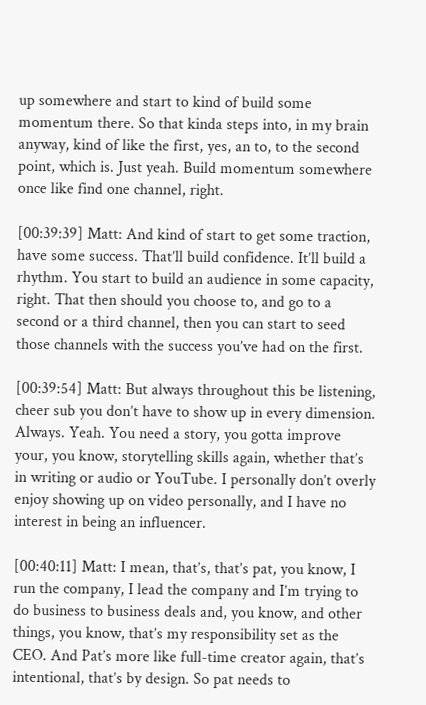up somewhere and start to kind of build some momentum there. So that kinda steps into, in my brain anyway, kind of like the first, yes, an to, to the second point, which is. Just yeah. Build momentum somewhere once like find one channel, right.

[00:39:39] Matt: And kind of start to get some traction, have some success. That’ll build confidence. It’ll build a rhythm. You start to build an audience in some capacity, right. That then should you choose to, and go to a second or a third channel, then you can start to seed those channels with the success you’ve had on the first.

[00:39:54] Matt: But always throughout this be listening, cheer sub you don’t have to show up in every dimension. Always. Yeah. You need a story, you gotta improve your, you know, storytelling skills again, whether that’s in writing or audio or YouTube. I personally don’t overly enjoy showing up on video personally, and I have no interest in being an influencer.

[00:40:11] Matt: I mean, that’s, that’s pat, you know, I run the company, I lead the company and I’m trying to do business to business deals and, you know, and other things, you know, that’s my responsibility set as the CEO. And Pat’s more like full-time creator again, that’s intentional, that’s by design. So pat needs to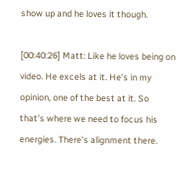show up and he loves it though.

[00:40:26] Matt: Like he loves being on video. He excels at it. He’s in my opinion, one of the best at it. So that’s where we need to focus his energies. There’s alignment there.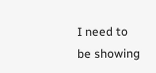I need to be showing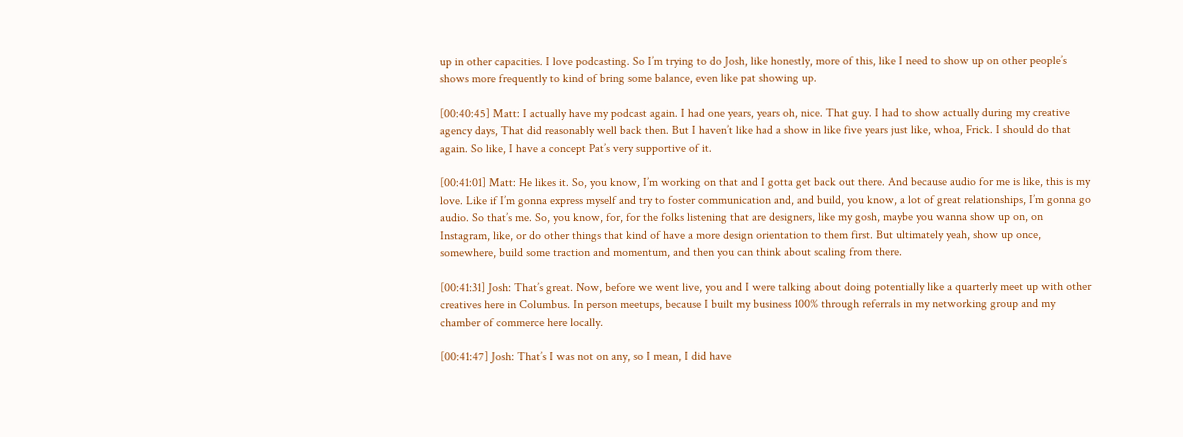up in other capacities. I love podcasting. So I’m trying to do Josh, like honestly, more of this, like I need to show up on other people’s shows more frequently to kind of bring some balance, even like pat showing up.

[00:40:45] Matt: I actually have my podcast again. I had one years, years oh, nice. That guy. I had to show actually during my creative agency days, That did reasonably well back then. But I haven’t like had a show in like five years just like, whoa, Frick. I should do that again. So like, I have a concept Pat’s very supportive of it.

[00:41:01] Matt: He likes it. So, you know, I’m working on that and I gotta get back out there. And because audio for me is like, this is my love. Like if I’m gonna express myself and try to foster communication and, and build, you know, a lot of great relationships, I’m gonna go audio. So that’s me. So, you know, for, for the folks listening that are designers, like my gosh, maybe you wanna show up on, on Instagram, like, or do other things that kind of have a more design orientation to them first. But ultimately yeah, show up once, somewhere, build some traction and momentum, and then you can think about scaling from there.

[00:41:31] Josh: That’s great. Now, before we went live, you and I were talking about doing potentially like a quarterly meet up with other creatives here in Columbus. In person meetups, because I built my business 100% through referrals in my networking group and my chamber of commerce here locally.

[00:41:47] Josh: That’s I was not on any, so I mean, I did have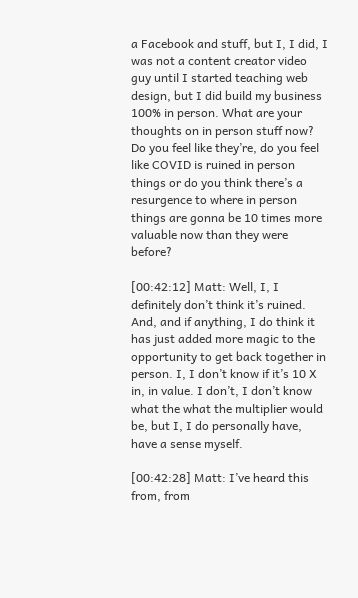a Facebook and stuff, but I, I did, I was not a content creator video guy until I started teaching web design, but I did build my business 100% in person. What are your thoughts on in person stuff now? Do you feel like they’re, do you feel like COVID is ruined in person things or do you think there’s a resurgence to where in person things are gonna be 10 times more valuable now than they were before?

[00:42:12] Matt: Well, I, I definitely don’t think it’s ruined. And, and if anything, I do think it has just added more magic to the opportunity to get back together in person. I, I don’t know if it’s 10 X in, in value. I don’t, I don’t know what the what the multiplier would be, but I, I do personally have, have a sense myself.

[00:42:28] Matt: I’ve heard this from, from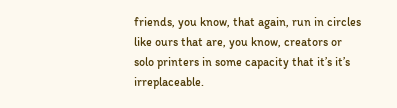friends, you know, that again, run in circles like ours that are, you know, creators or solo printers in some capacity that it’s it’s irreplaceable.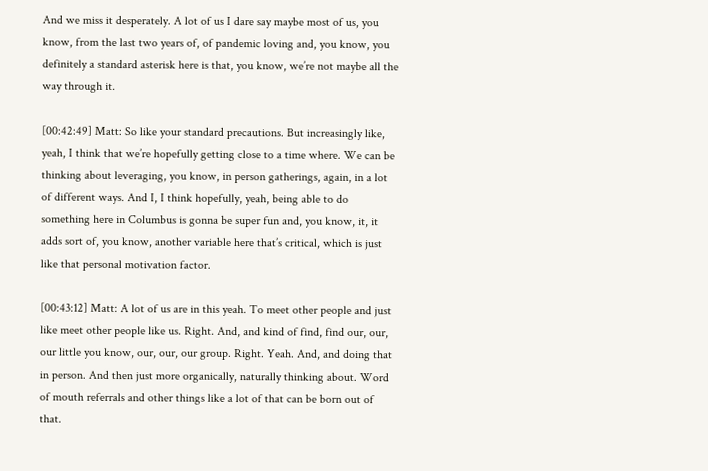And we miss it desperately. A lot of us I dare say maybe most of us, you know, from the last two years of, of pandemic loving and, you know, you definitely a standard asterisk here is that, you know, we’re not maybe all the way through it.

[00:42:49] Matt: So like your standard precautions. But increasingly like, yeah, I think that we’re hopefully getting close to a time where. We can be thinking about leveraging, you know, in person gatherings, again, in a lot of different ways. And I, I think hopefully, yeah, being able to do something here in Columbus is gonna be super fun and, you know, it, it adds sort of, you know, another variable here that’s critical, which is just like that personal motivation factor.

[00:43:12] Matt: A lot of us are in this yeah. To meet other people and just like meet other people like us. Right. And, and kind of find, find our, our, our little you know, our, our, our group. Right. Yeah. And, and doing that in person. And then just more organically, naturally thinking about. Word of mouth referrals and other things like a lot of that can be born out of that.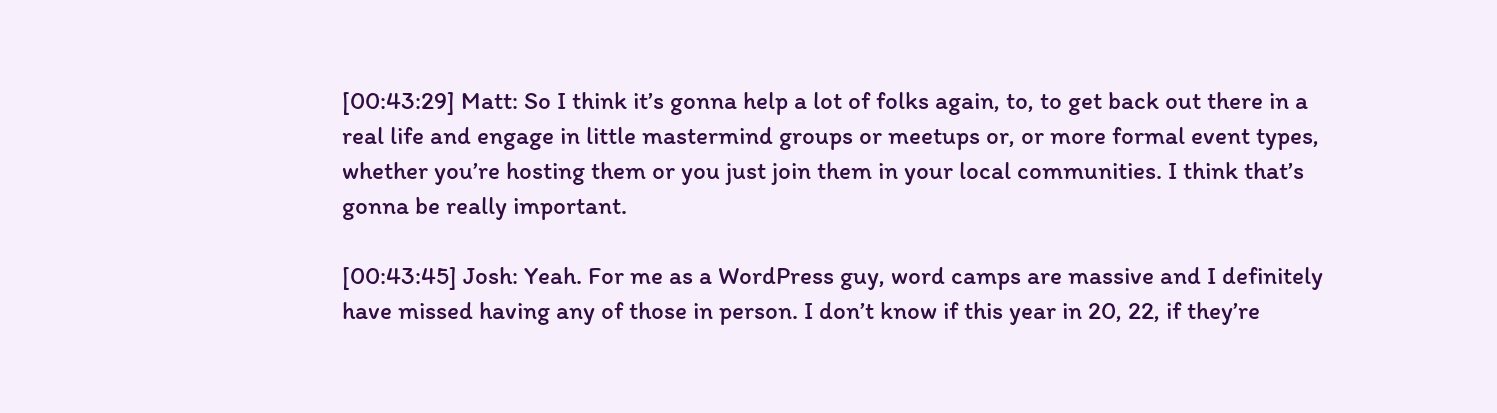[00:43:29] Matt: So I think it’s gonna help a lot of folks again, to, to get back out there in a real life and engage in little mastermind groups or meetups or, or more formal event types, whether you’re hosting them or you just join them in your local communities. I think that’s gonna be really important.

[00:43:45] Josh: Yeah. For me as a WordPress guy, word camps are massive and I definitely have missed having any of those in person. I don’t know if this year in 20, 22, if they’re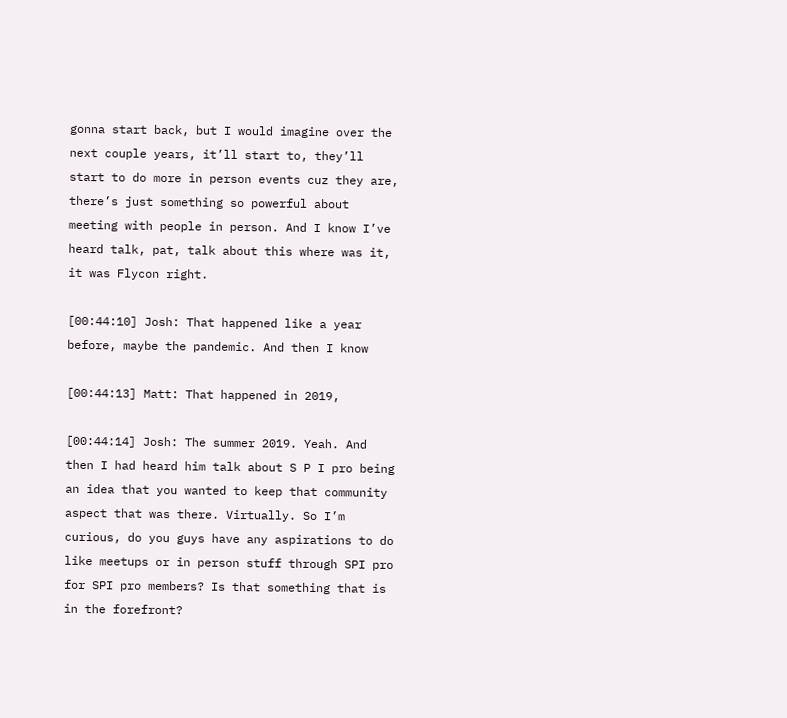gonna start back, but I would imagine over the next couple years, it’ll start to, they’ll start to do more in person events cuz they are, there’s just something so powerful about meeting with people in person. And I know I’ve heard talk, pat, talk about this where was it, it was Flycon right.

[00:44:10] Josh: That happened like a year before, maybe the pandemic. And then I know

[00:44:13] Matt: That happened in 2019,

[00:44:14] Josh: The summer 2019. Yeah. And then I had heard him talk about S P I pro being an idea that you wanted to keep that community aspect that was there. Virtually. So I’m curious, do you guys have any aspirations to do like meetups or in person stuff through SPI pro for SPI pro members? Is that something that is in the forefront?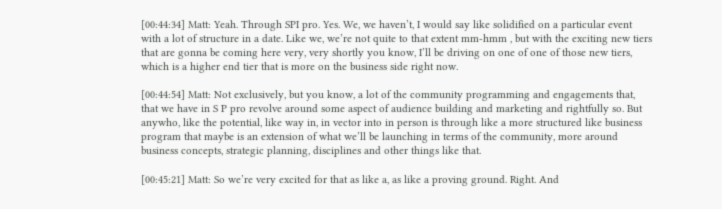[00:44:34] Matt: Yeah. Through SPI pro. Yes. We, we haven’t, I would say like solidified on a particular event with a lot of structure in a date. Like we, we’re not quite to that extent mm-hmm , but with the exciting new tiers that are gonna be coming here very, very shortly you know, I’ll be driving on one of one of those new tiers, which is a higher end tier that is more on the business side right now.

[00:44:54] Matt: Not exclusively, but you know, a lot of the community programming and engagements that, that we have in S P pro revolve around some aspect of audience building and marketing and rightfully so. But anywho, like the potential, like way in, in vector into in person is through like a more structured like business program that maybe is an extension of what we’ll be launching in terms of the community, more around business concepts, strategic planning, disciplines and other things like that.

[00:45:21] Matt: So we’re very excited for that as like a, as like a proving ground. Right. And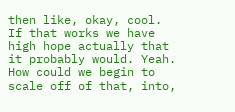then like, okay, cool. If that works we have high hope actually that it probably would. Yeah. How could we begin to scale off of that, into,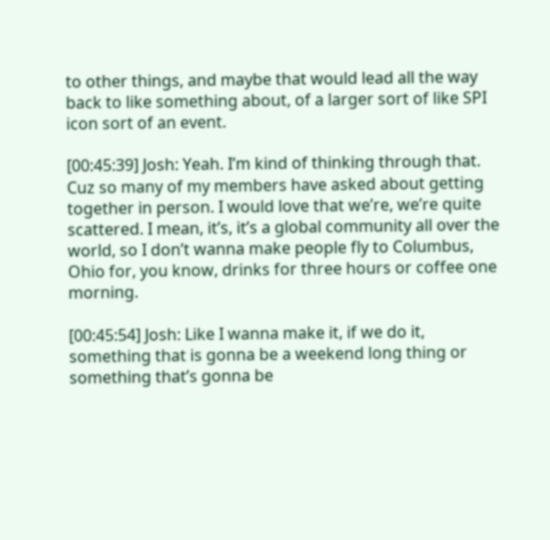to other things, and maybe that would lead all the way back to like something about, of a larger sort of like SPI icon sort of an event.

[00:45:39] Josh: Yeah. I’m kind of thinking through that. Cuz so many of my members have asked about getting together in person. I would love that we’re, we’re quite scattered. I mean, it’s, it’s a global community all over the world, so I don’t wanna make people fly to Columbus, Ohio for, you know, drinks for three hours or coffee one morning.

[00:45:54] Josh: Like I wanna make it, if we do it, something that is gonna be a weekend long thing or something that’s gonna be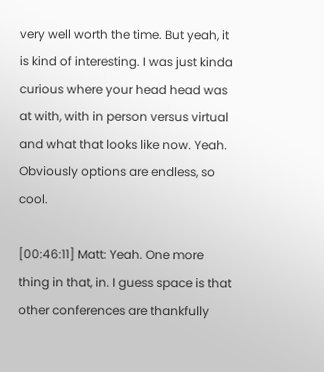very well worth the time. But yeah, it is kind of interesting. I was just kinda curious where your head head was at with, with in person versus virtual and what that looks like now. Yeah. Obviously options are endless, so cool.

[00:46:11] Matt: Yeah. One more thing in that, in. I guess space is that other conferences are thankfully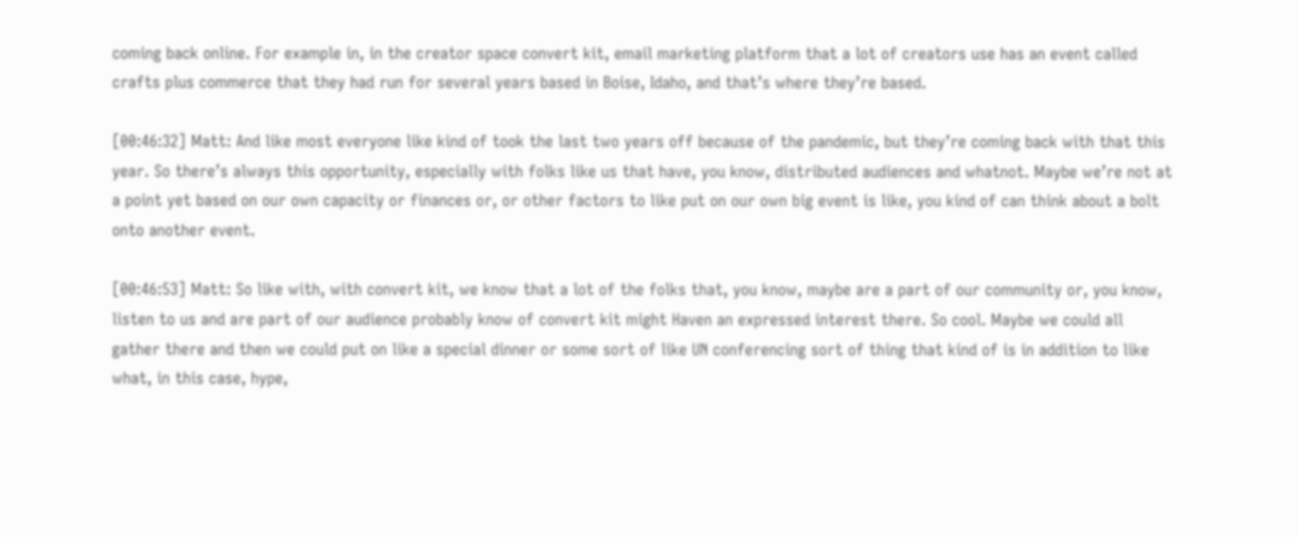coming back online. For example in, in the creator space convert kit, email marketing platform that a lot of creators use has an event called crafts plus commerce that they had run for several years based in Boise, Idaho, and that’s where they’re based.

[00:46:32] Matt: And like most everyone like kind of took the last two years off because of the pandemic, but they’re coming back with that this year. So there’s always this opportunity, especially with folks like us that have, you know, distributed audiences and whatnot. Maybe we’re not at a point yet based on our own capacity or finances or, or other factors to like put on our own big event is like, you kind of can think about a bolt onto another event.

[00:46:53] Matt: So like with, with convert kit, we know that a lot of the folks that, you know, maybe are a part of our community or, you know, listen to us and are part of our audience probably know of convert kit might Haven an expressed interest there. So cool. Maybe we could all gather there and then we could put on like a special dinner or some sort of like UN conferencing sort of thing that kind of is in addition to like what, in this case, hype,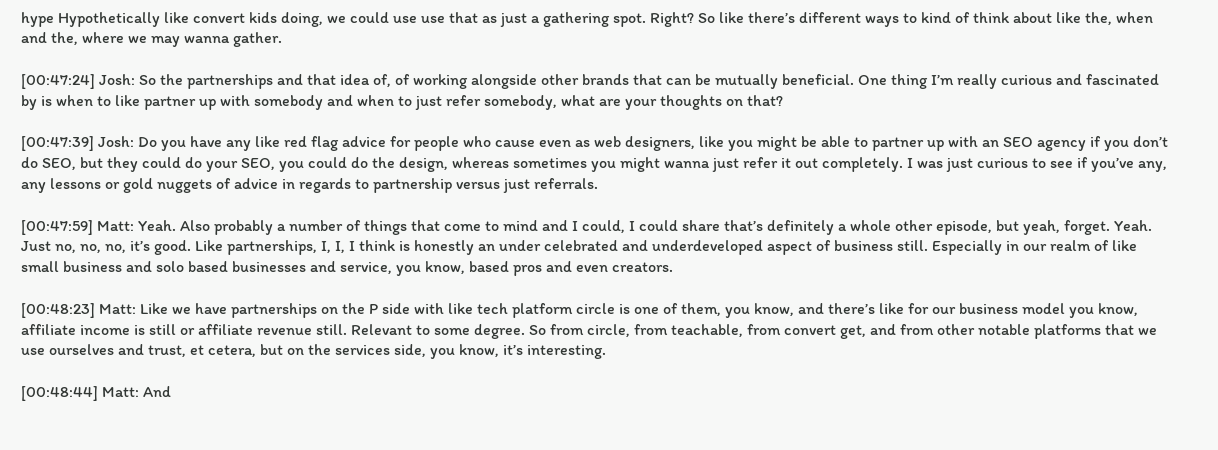hype Hypothetically like convert kids doing, we could use use that as just a gathering spot. Right? So like there’s different ways to kind of think about like the, when and the, where we may wanna gather.

[00:47:24] Josh: So the partnerships and that idea of, of working alongside other brands that can be mutually beneficial. One thing I’m really curious and fascinated by is when to like partner up with somebody and when to just refer somebody, what are your thoughts on that?

[00:47:39] Josh: Do you have any like red flag advice for people who cause even as web designers, like you might be able to partner up with an SEO agency if you don’t do SEO, but they could do your SEO, you could do the design, whereas sometimes you might wanna just refer it out completely. I was just curious to see if you’ve any, any lessons or gold nuggets of advice in regards to partnership versus just referrals.

[00:47:59] Matt: Yeah. Also probably a number of things that come to mind and I could, I could share that’s definitely a whole other episode, but yeah, forget. Yeah. Just no, no, no, it’s good. Like partnerships, I, I, I think is honestly an under celebrated and underdeveloped aspect of business still. Especially in our realm of like small business and solo based businesses and service, you know, based pros and even creators.

[00:48:23] Matt: Like we have partnerships on the P side with like tech platform circle is one of them, you know, and there’s like for our business model you know, affiliate income is still or affiliate revenue still. Relevant to some degree. So from circle, from teachable, from convert get, and from other notable platforms that we use ourselves and trust, et cetera, but on the services side, you know, it’s interesting.

[00:48:44] Matt: And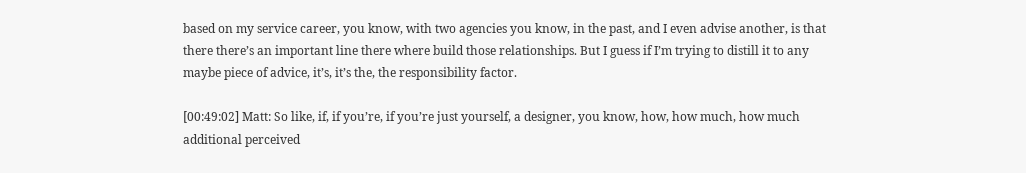based on my service career, you know, with two agencies you know, in the past, and I even advise another, is that there there’s an important line there where build those relationships. But I guess if I’m trying to distill it to any maybe piece of advice, it’s, it’s the, the responsibility factor.

[00:49:02] Matt: So like, if, if you’re, if you’re just yourself, a designer, you know, how, how much, how much additional perceived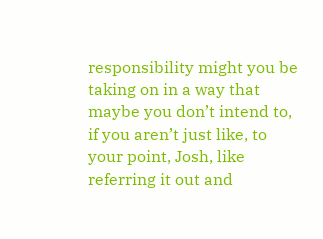responsibility might you be taking on in a way that maybe you don’t intend to, if you aren’t just like, to your point, Josh, like referring it out and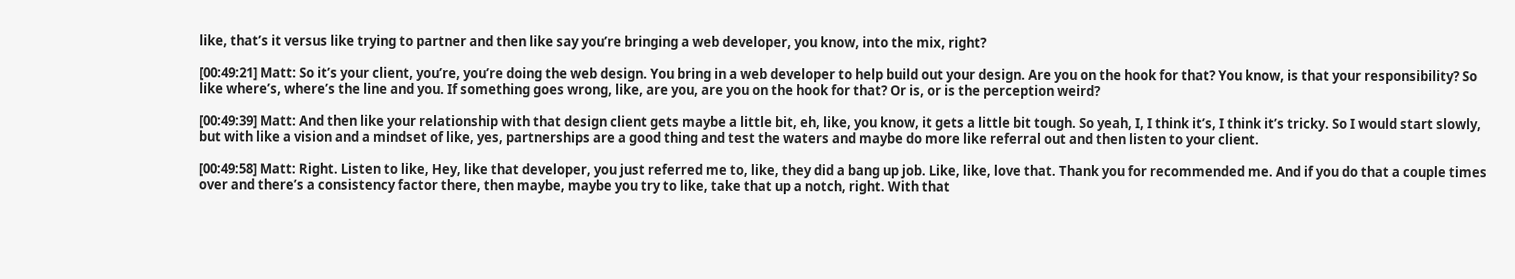like, that’s it versus like trying to partner and then like say you’re bringing a web developer, you know, into the mix, right?

[00:49:21] Matt: So it’s your client, you’re, you’re doing the web design. You bring in a web developer to help build out your design. Are you on the hook for that? You know, is that your responsibility? So like where’s, where’s the line and you. If something goes wrong, like, are you, are you on the hook for that? Or is, or is the perception weird?

[00:49:39] Matt: And then like your relationship with that design client gets maybe a little bit, eh, like, you know, it gets a little bit tough. So yeah, I, I think it’s, I think it’s tricky. So I would start slowly, but with like a vision and a mindset of like, yes, partnerships are a good thing and test the waters and maybe do more like referral out and then listen to your client.

[00:49:58] Matt: Right. Listen to like, Hey, like that developer, you just referred me to, like, they did a bang up job. Like, like, love that. Thank you for recommended me. And if you do that a couple times over and there’s a consistency factor there, then maybe, maybe you try to like, take that up a notch, right. With that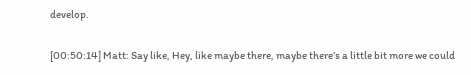develop.

[00:50:14] Matt: Say like, Hey, like maybe there, maybe there’s a little bit more we could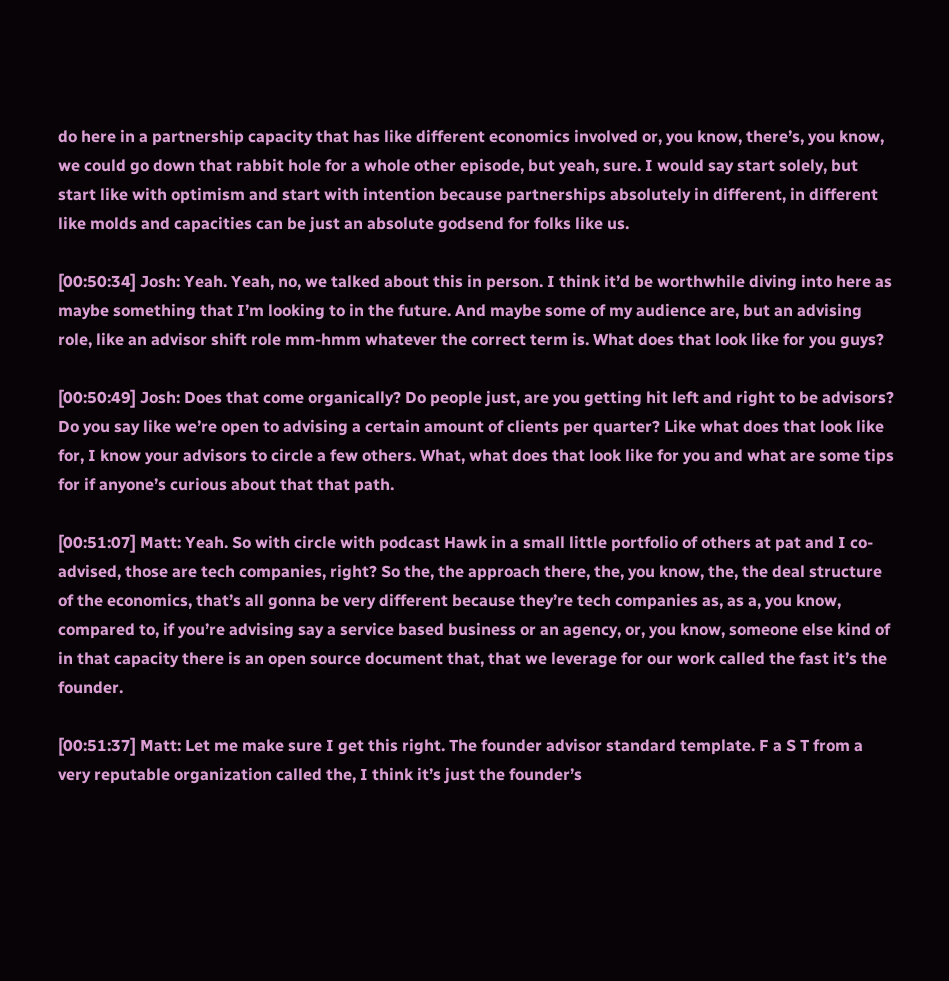do here in a partnership capacity that has like different economics involved or, you know, there’s, you know, we could go down that rabbit hole for a whole other episode, but yeah, sure. I would say start solely, but start like with optimism and start with intention because partnerships absolutely in different, in different like molds and capacities can be just an absolute godsend for folks like us.

[00:50:34] Josh: Yeah. Yeah, no, we talked about this in person. I think it’d be worthwhile diving into here as maybe something that I’m looking to in the future. And maybe some of my audience are, but an advising role, like an advisor shift role mm-hmm whatever the correct term is. What does that look like for you guys?

[00:50:49] Josh: Does that come organically? Do people just, are you getting hit left and right to be advisors? Do you say like we’re open to advising a certain amount of clients per quarter? Like what does that look like for, I know your advisors to circle a few others. What, what does that look like for you and what are some tips for if anyone’s curious about that that path.

[00:51:07] Matt: Yeah. So with circle with podcast Hawk in a small little portfolio of others at pat and I co-advised, those are tech companies, right? So the, the approach there, the, you know, the, the deal structure of the economics, that’s all gonna be very different because they’re tech companies as, as a, you know, compared to, if you’re advising say a service based business or an agency, or, you know, someone else kind of in that capacity there is an open source document that, that we leverage for our work called the fast it’s the founder.

[00:51:37] Matt: Let me make sure I get this right. The founder advisor standard template. F a S T from a very reputable organization called the, I think it’s just the founder’s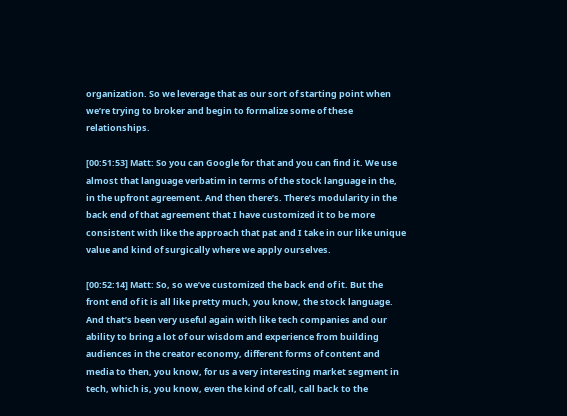organization. So we leverage that as our sort of starting point when we’re trying to broker and begin to formalize some of these relationships.

[00:51:53] Matt: So you can Google for that and you can find it. We use almost that language verbatim in terms of the stock language in the, in the upfront agreement. And then there’s. There’s modularity in the back end of that agreement that I have customized it to be more consistent with like the approach that pat and I take in our like unique value and kind of surgically where we apply ourselves.

[00:52:14] Matt: So, so we’ve customized the back end of it. But the front end of it is all like pretty much, you know, the stock language. And that’s been very useful again with like tech companies and our ability to bring a lot of our wisdom and experience from building audiences in the creator economy, different forms of content and media to then, you know, for us a very interesting market segment in tech, which is, you know, even the kind of call, call back to the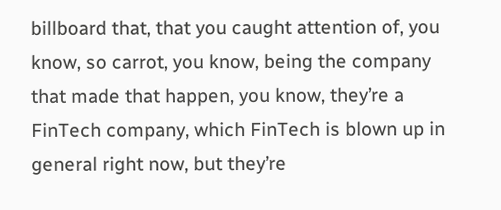billboard that, that you caught attention of, you know, so carrot, you know, being the company that made that happen, you know, they’re a FinTech company, which FinTech is blown up in general right now, but they’re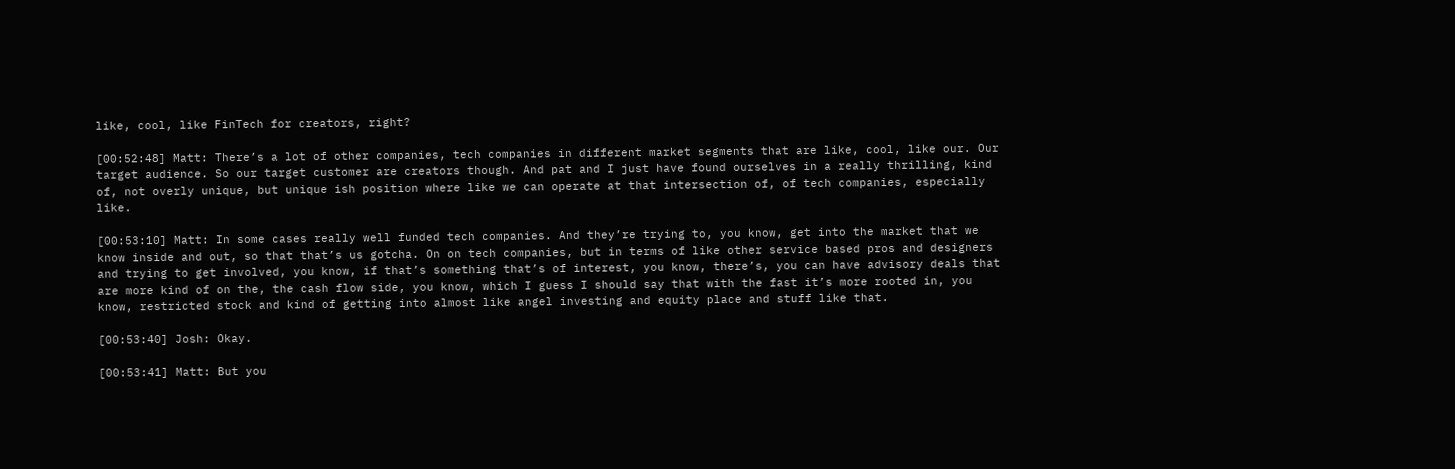like, cool, like FinTech for creators, right?

[00:52:48] Matt: There’s a lot of other companies, tech companies in different market segments that are like, cool, like our. Our target audience. So our target customer are creators though. And pat and I just have found ourselves in a really thrilling, kind of, not overly unique, but unique ish position where like we can operate at that intersection of, of tech companies, especially like.

[00:53:10] Matt: In some cases really well funded tech companies. And they’re trying to, you know, get into the market that we know inside and out, so that that’s us gotcha. On on tech companies, but in terms of like other service based pros and designers and trying to get involved, you know, if that’s something that’s of interest, you know, there’s, you can have advisory deals that are more kind of on the, the cash flow side, you know, which I guess I should say that with the fast it’s more rooted in, you know, restricted stock and kind of getting into almost like angel investing and equity place and stuff like that.

[00:53:40] Josh: Okay.

[00:53:41] Matt: But you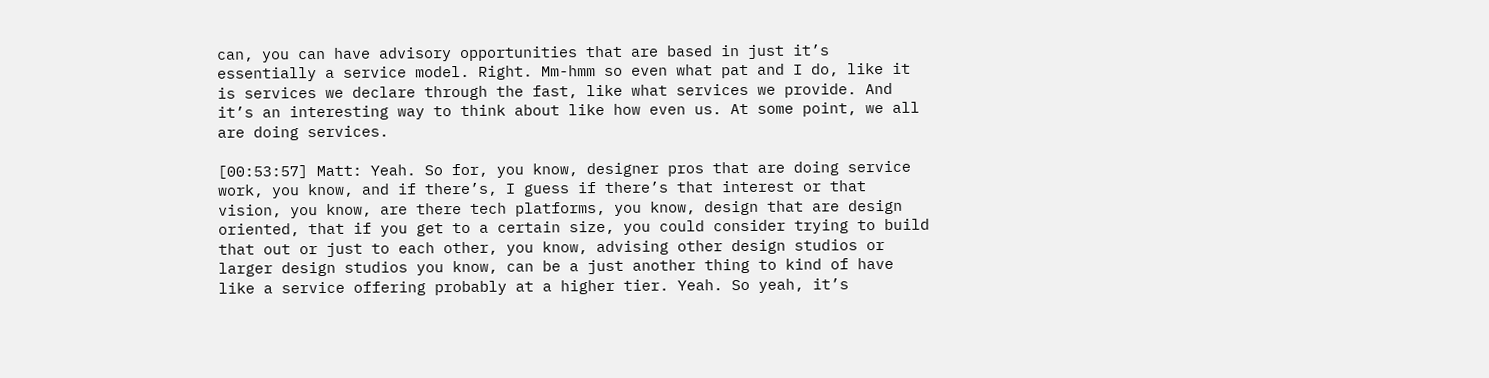can, you can have advisory opportunities that are based in just it’s essentially a service model. Right. Mm-hmm so even what pat and I do, like it is services we declare through the fast, like what services we provide. And it’s an interesting way to think about like how even us. At some point, we all are doing services.

[00:53:57] Matt: Yeah. So for, you know, designer pros that are doing service work, you know, and if there’s, I guess if there’s that interest or that vision, you know, are there tech platforms, you know, design that are design oriented, that if you get to a certain size, you could consider trying to build that out or just to each other, you know, advising other design studios or larger design studios you know, can be a just another thing to kind of have like a service offering probably at a higher tier. Yeah. So yeah, it’s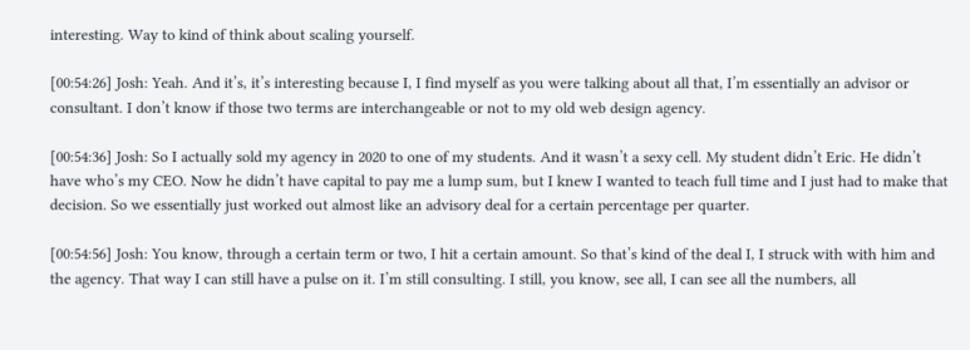interesting. Way to kind of think about scaling yourself.

[00:54:26] Josh: Yeah. And it’s, it’s interesting because I, I find myself as you were talking about all that, I’m essentially an advisor or consultant. I don’t know if those two terms are interchangeable or not to my old web design agency.

[00:54:36] Josh: So I actually sold my agency in 2020 to one of my students. And it wasn’t a sexy cell. My student didn’t Eric. He didn’t have who’s my CEO. Now he didn’t have capital to pay me a lump sum, but I knew I wanted to teach full time and I just had to make that decision. So we essentially just worked out almost like an advisory deal for a certain percentage per quarter.

[00:54:56] Josh: You know, through a certain term or two, I hit a certain amount. So that’s kind of the deal I, I struck with with him and the agency. That way I can still have a pulse on it. I’m still consulting. I still, you know, see all, I can see all the numbers, all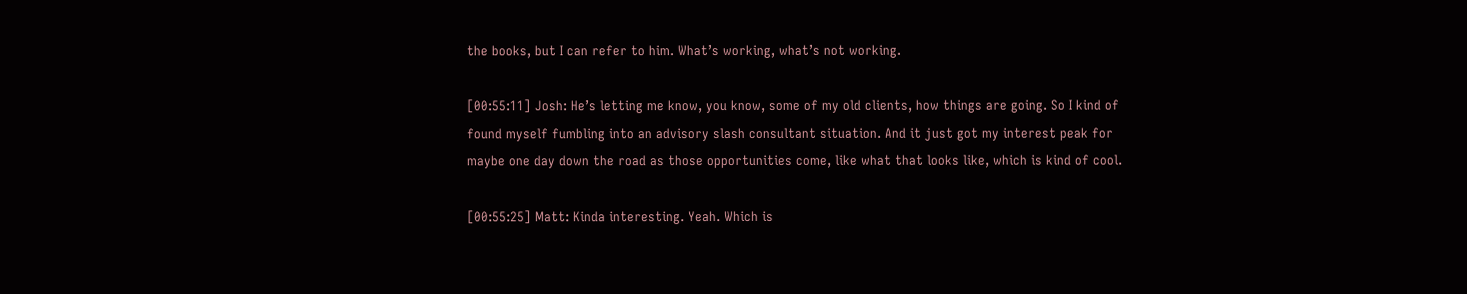the books, but I can refer to him. What’s working, what’s not working.

[00:55:11] Josh: He’s letting me know, you know, some of my old clients, how things are going. So I kind of found myself fumbling into an advisory slash consultant situation. And it just got my interest peak for maybe one day down the road as those opportunities come, like what that looks like, which is kind of cool.

[00:55:25] Matt: Kinda interesting. Yeah. Which is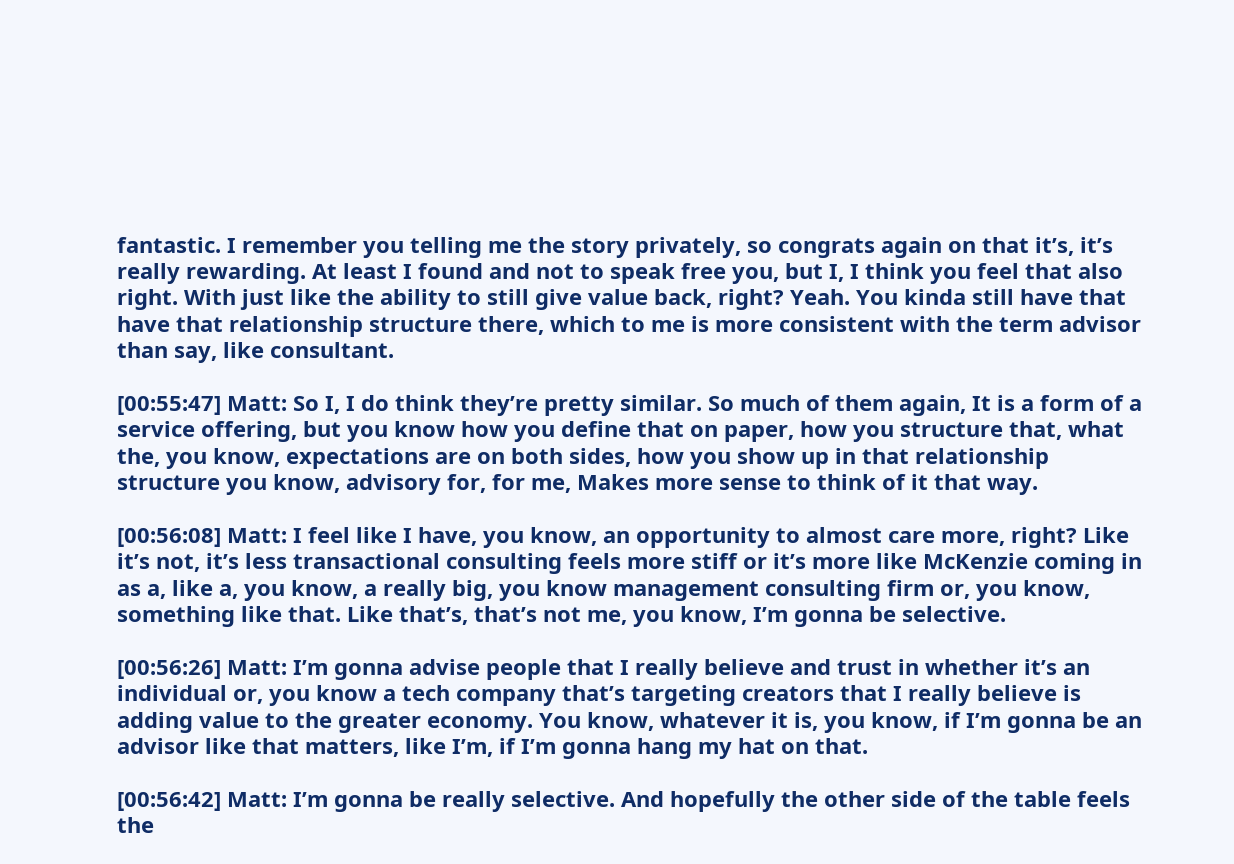fantastic. I remember you telling me the story privately, so congrats again on that it’s, it’s really rewarding. At least I found and not to speak free you, but I, I think you feel that also right. With just like the ability to still give value back, right? Yeah. You kinda still have that have that relationship structure there, which to me is more consistent with the term advisor than say, like consultant.

[00:55:47] Matt: So I, I do think they’re pretty similar. So much of them again, It is a form of a service offering, but you know how you define that on paper, how you structure that, what the, you know, expectations are on both sides, how you show up in that relationship structure you know, advisory for, for me, Makes more sense to think of it that way.

[00:56:08] Matt: I feel like I have, you know, an opportunity to almost care more, right? Like it’s not, it’s less transactional consulting feels more stiff or it’s more like McKenzie coming in as a, like a, you know, a really big, you know management consulting firm or, you know, something like that. Like that’s, that’s not me, you know, I’m gonna be selective.

[00:56:26] Matt: I’m gonna advise people that I really believe and trust in whether it’s an individual or, you know a tech company that’s targeting creators that I really believe is adding value to the greater economy. You know, whatever it is, you know, if I’m gonna be an advisor like that matters, like I’m, if I’m gonna hang my hat on that.

[00:56:42] Matt: I’m gonna be really selective. And hopefully the other side of the table feels the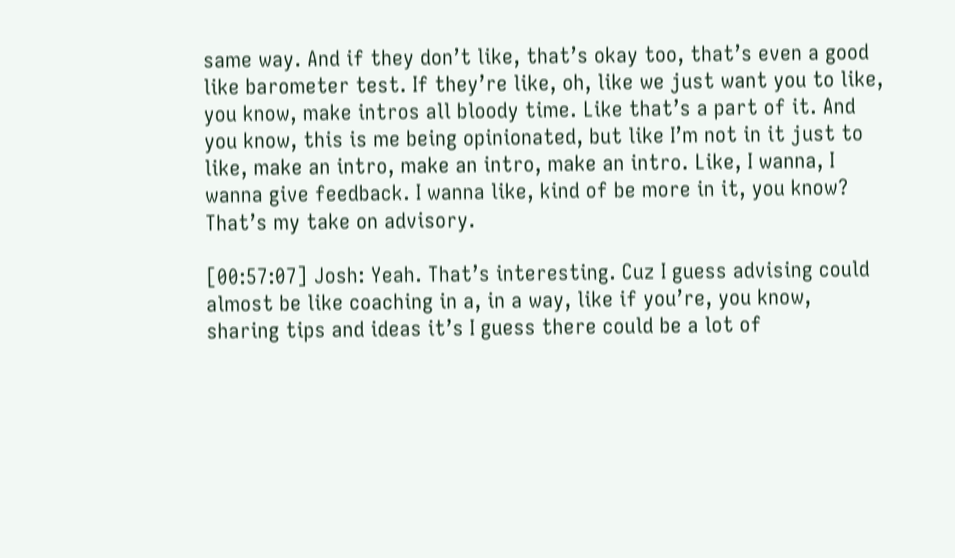same way. And if they don’t like, that’s okay too, that’s even a good like barometer test. If they’re like, oh, like we just want you to like, you know, make intros all bloody time. Like that’s a part of it. And you know, this is me being opinionated, but like I’m not in it just to like, make an intro, make an intro, make an intro. Like, I wanna, I wanna give feedback. I wanna like, kind of be more in it, you know? That’s my take on advisory.

[00:57:07] Josh: Yeah. That’s interesting. Cuz I guess advising could almost be like coaching in a, in a way, like if you’re, you know, sharing tips and ideas it’s I guess there could be a lot of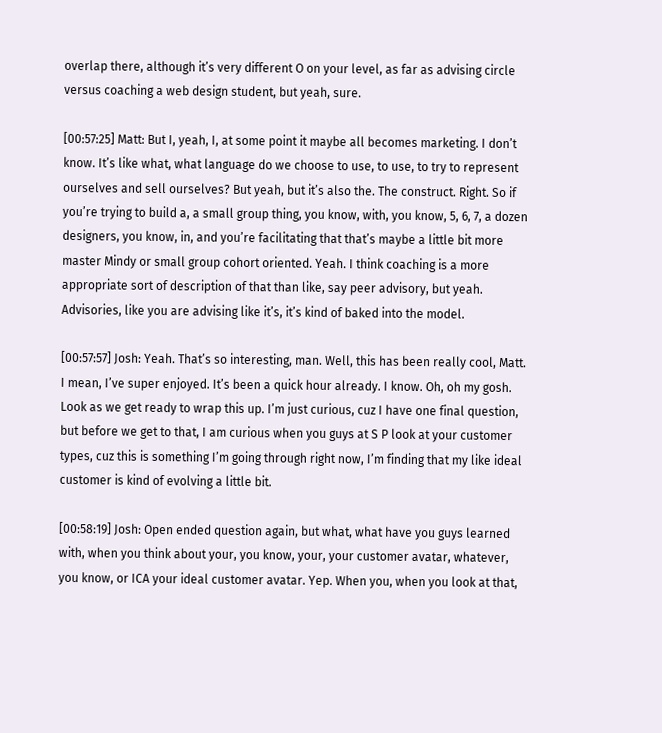overlap there, although it’s very different O on your level, as far as advising circle versus coaching a web design student, but yeah, sure.

[00:57:25] Matt: But I, yeah, I, at some point it maybe all becomes marketing. I don’t know. It’s like what, what language do we choose to use, to use, to try to represent ourselves and sell ourselves? But yeah, but it’s also the. The construct. Right. So if you’re trying to build a, a small group thing, you know, with, you know, 5, 6, 7, a dozen designers, you know, in, and you’re facilitating that that’s maybe a little bit more master Mindy or small group cohort oriented. Yeah. I think coaching is a more appropriate sort of description of that than like, say peer advisory, but yeah. Advisories, like you are advising like it’s, it’s kind of baked into the model.

[00:57:57] Josh: Yeah. That’s so interesting, man. Well, this has been really cool, Matt. I mean, I’ve super enjoyed. It’s been a quick hour already. I know. Oh, oh my gosh. Look as we get ready to wrap this up. I’m just curious, cuz I have one final question, but before we get to that, I am curious when you guys at S P look at your customer types, cuz this is something I’m going through right now, I’m finding that my like ideal customer is kind of evolving a little bit.

[00:58:19] Josh: Open ended question again, but what, what have you guys learned with, when you think about your, you know, your, your customer avatar, whatever, you know, or ICA your ideal customer avatar. Yep. When you, when you look at that,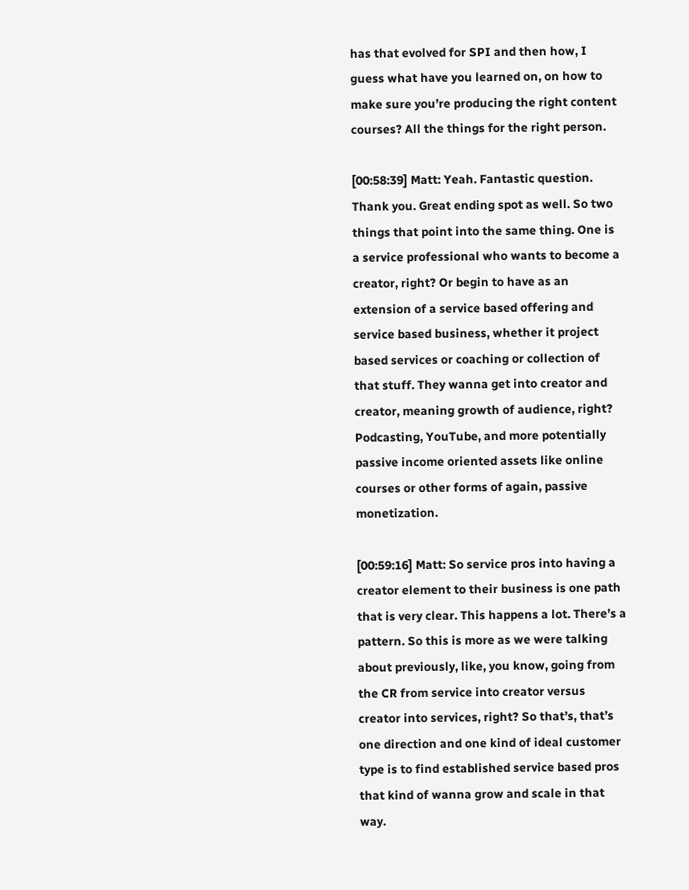has that evolved for SPI and then how, I guess what have you learned on, on how to make sure you’re producing the right content courses? All the things for the right person.

[00:58:39] Matt: Yeah. Fantastic question. Thank you. Great ending spot as well. So two things that point into the same thing. One is a service professional who wants to become a creator, right? Or begin to have as an extension of a service based offering and service based business, whether it project based services or coaching or collection of that stuff. They wanna get into creator and creator, meaning growth of audience, right? Podcasting, YouTube, and more potentially passive income oriented assets like online courses or other forms of again, passive monetization.

[00:59:16] Matt: So service pros into having a creator element to their business is one path that is very clear. This happens a lot. There’s a pattern. So this is more as we were talking about previously, like, you know, going from the CR from service into creator versus creator into services, right? So that’s, that’s one direction and one kind of ideal customer type is to find established service based pros that kind of wanna grow and scale in that way.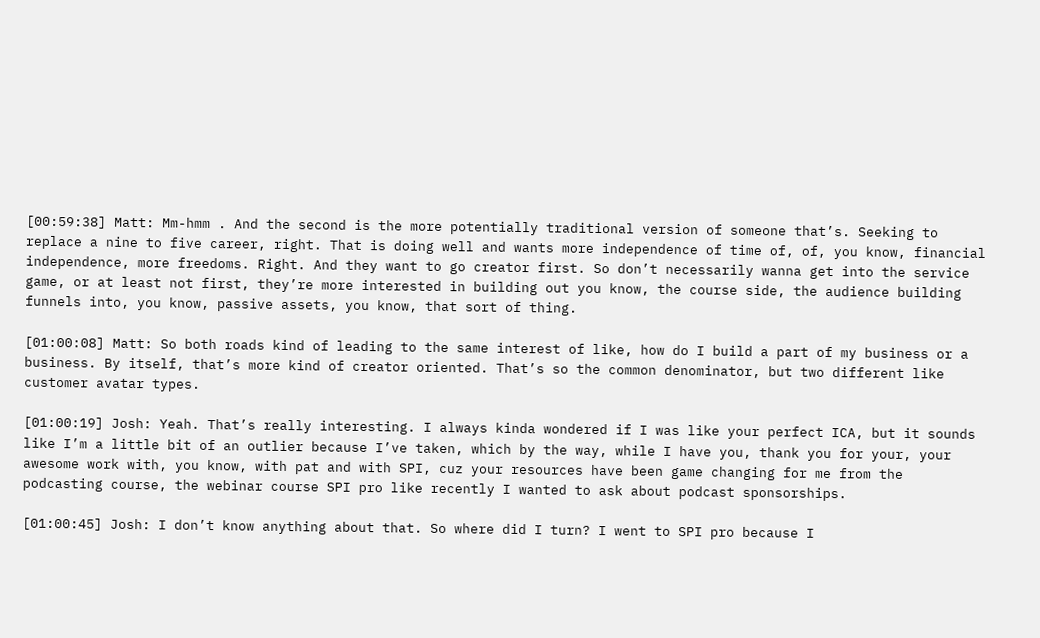[00:59:38] Matt: Mm-hmm . And the second is the more potentially traditional version of someone that’s. Seeking to replace a nine to five career, right. That is doing well and wants more independence of time of, of, you know, financial independence, more freedoms. Right. And they want to go creator first. So don’t necessarily wanna get into the service game, or at least not first, they’re more interested in building out you know, the course side, the audience building funnels into, you know, passive assets, you know, that sort of thing.

[01:00:08] Matt: So both roads kind of leading to the same interest of like, how do I build a part of my business or a business. By itself, that’s more kind of creator oriented. That’s so the common denominator, but two different like customer avatar types.

[01:00:19] Josh: Yeah. That’s really interesting. I always kinda wondered if I was like your perfect ICA, but it sounds like I’m a little bit of an outlier because I’ve taken, which by the way, while I have you, thank you for your, your awesome work with, you know, with pat and with SPI, cuz your resources have been game changing for me from the podcasting course, the webinar course SPI pro like recently I wanted to ask about podcast sponsorships.

[01:00:45] Josh: I don’t know anything about that. So where did I turn? I went to SPI pro because I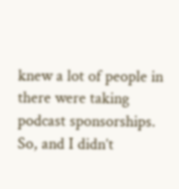knew a lot of people in there were taking podcast sponsorships. So, and I didn’t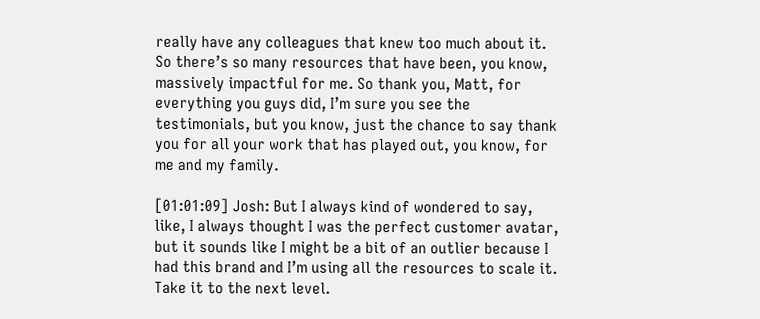really have any colleagues that knew too much about it. So there’s so many resources that have been, you know, massively impactful for me. So thank you, Matt, for everything you guys did, I’m sure you see the testimonials, but you know, just the chance to say thank you for all your work that has played out, you know, for me and my family.

[01:01:09] Josh: But I always kind of wondered to say, like, I always thought I was the perfect customer avatar, but it sounds like I might be a bit of an outlier because I had this brand and I’m using all the resources to scale it. Take it to the next level.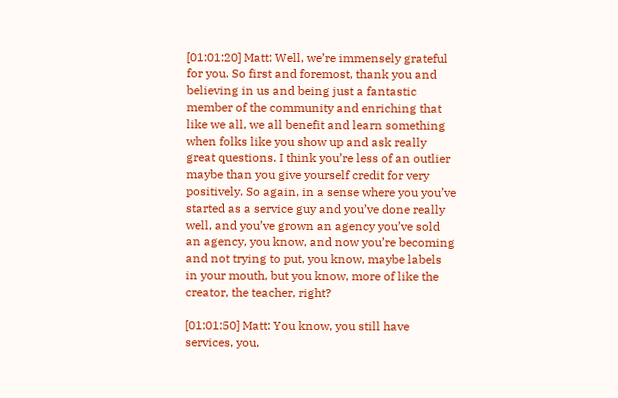[01:01:20] Matt: Well, we’re immensely grateful for you. So first and foremost, thank you and believing in us and being just a fantastic member of the community and enriching that like we all, we all benefit and learn something when folks like you show up and ask really great questions. I think you’re less of an outlier maybe than you give yourself credit for very positively. So again, in a sense where you you’ve started as a service guy and you’ve done really well, and you’ve grown an agency you’ve sold an agency, you know, and now you’re becoming and not trying to put, you know, maybe labels in your mouth, but you know, more of like the creator, the teacher, right?

[01:01:50] Matt: You know, you still have services, you,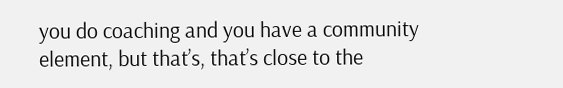you do coaching and you have a community element, but that’s, that’s close to the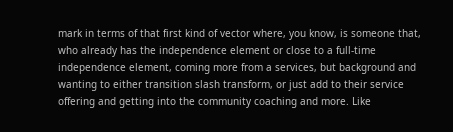mark in terms of that first kind of vector where, you know, is someone that, who already has the independence element or close to a full-time independence element, coming more from a services, but background and wanting to either transition slash transform, or just add to their service offering and getting into the community coaching and more. Like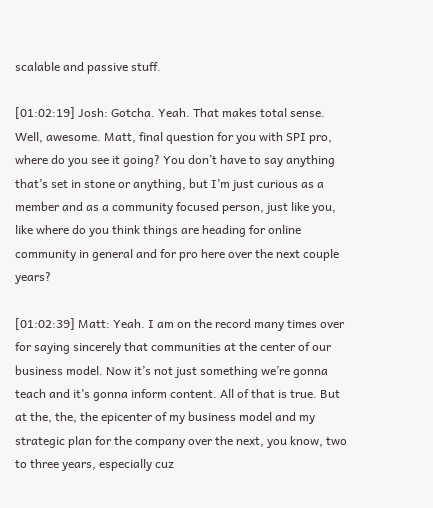scalable and passive stuff.

[01:02:19] Josh: Gotcha. Yeah. That makes total sense. Well, awesome. Matt, final question for you with SPI pro, where do you see it going? You don’t have to say anything that’s set in stone or anything, but I’m just curious as a member and as a community focused person, just like you, like where do you think things are heading for online community in general and for pro here over the next couple years?

[01:02:39] Matt: Yeah. I am on the record many times over for saying sincerely that communities at the center of our business model. Now it’s not just something we’re gonna teach and it’s gonna inform content. All of that is true. But at the, the, the epicenter of my business model and my strategic plan for the company over the next, you know, two to three years, especially cuz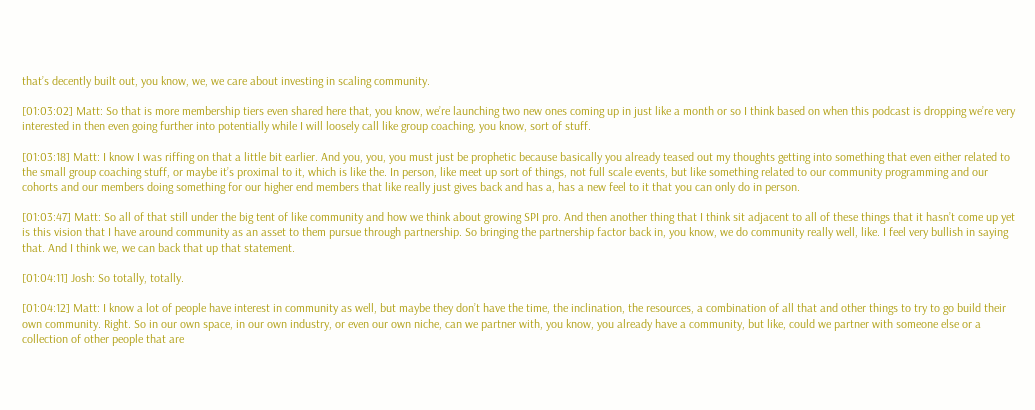that’s decently built out, you know, we, we care about investing in scaling community.

[01:03:02] Matt: So that is more membership tiers even shared here that, you know, we’re launching two new ones coming up in just like a month or so I think based on when this podcast is dropping we’re very interested in then even going further into potentially while I will loosely call like group coaching, you know, sort of stuff.

[01:03:18] Matt: I know I was riffing on that a little bit earlier. And you, you, you must just be prophetic because basically you already teased out my thoughts getting into something that even either related to the small group coaching stuff, or maybe it’s proximal to it, which is like the. In person, like meet up sort of things, not full scale events, but like something related to our community programming and our cohorts and our members doing something for our higher end members that like really just gives back and has a, has a new feel to it that you can only do in person.

[01:03:47] Matt: So all of that still under the big tent of like community and how we think about growing SPI pro. And then another thing that I think sit adjacent to all of these things that it hasn’t come up yet is this vision that I have around community as an asset to them pursue through partnership. So bringing the partnership factor back in, you know, we do community really well, like. I feel very bullish in saying that. And I think we, we can back that up that statement.

[01:04:11] Josh: So totally, totally.

[01:04:12] Matt: I know a lot of people have interest in community as well, but maybe they don’t have the time, the inclination, the resources, a combination of all that and other things to try to go build their own community. Right. So in our own space, in our own industry, or even our own niche, can we partner with, you know, you already have a community, but like, could we partner with someone else or a collection of other people that are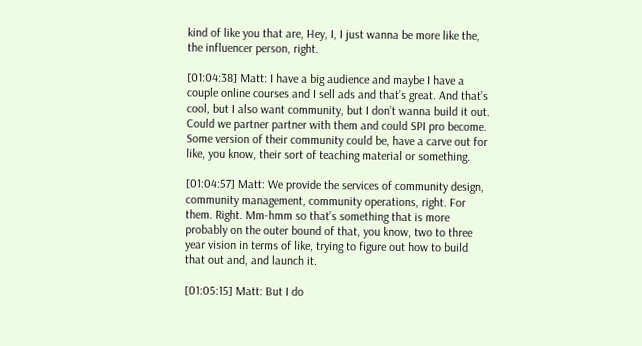kind of like you that are, Hey, I, I just wanna be more like the, the influencer person, right.

[01:04:38] Matt: I have a big audience and maybe I have a couple online courses and I sell ads and that’s great. And that’s cool, but I also want community, but I don’t wanna build it out. Could we partner partner with them and could SPI pro become. Some version of their community could be, have a carve out for like, you know, their sort of teaching material or something.

[01:04:57] Matt: We provide the services of community design, community management, community operations, right. For them. Right. Mm-hmm so that’s something that is more probably on the outer bound of that, you know, two to three year vision in terms of like, trying to figure out how to build that out and, and launch it.

[01:05:15] Matt: But I do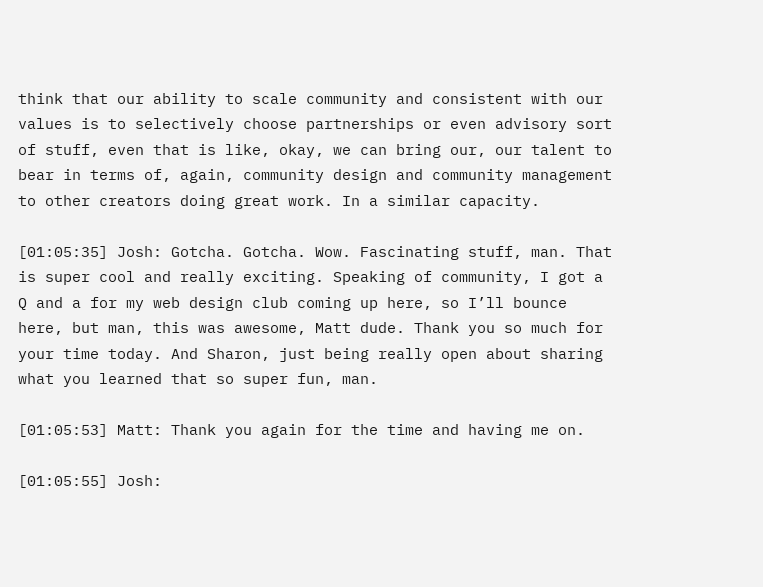think that our ability to scale community and consistent with our values is to selectively choose partnerships or even advisory sort of stuff, even that is like, okay, we can bring our, our talent to bear in terms of, again, community design and community management to other creators doing great work. In a similar capacity.

[01:05:35] Josh: Gotcha. Gotcha. Wow. Fascinating stuff, man. That is super cool and really exciting. Speaking of community, I got a Q and a for my web design club coming up here, so I’ll bounce here, but man, this was awesome, Matt dude. Thank you so much for your time today. And Sharon, just being really open about sharing what you learned that so super fun, man.

[01:05:53] Matt: Thank you again for the time and having me on.

[01:05:55] Josh: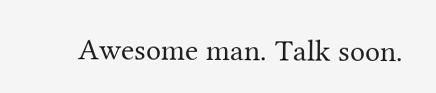Awesome man. Talk soon.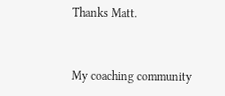Thanks Matt.


My coaching community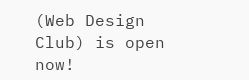(Web Design Club) is open now!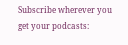Subscribe wherever you get your podcasts: